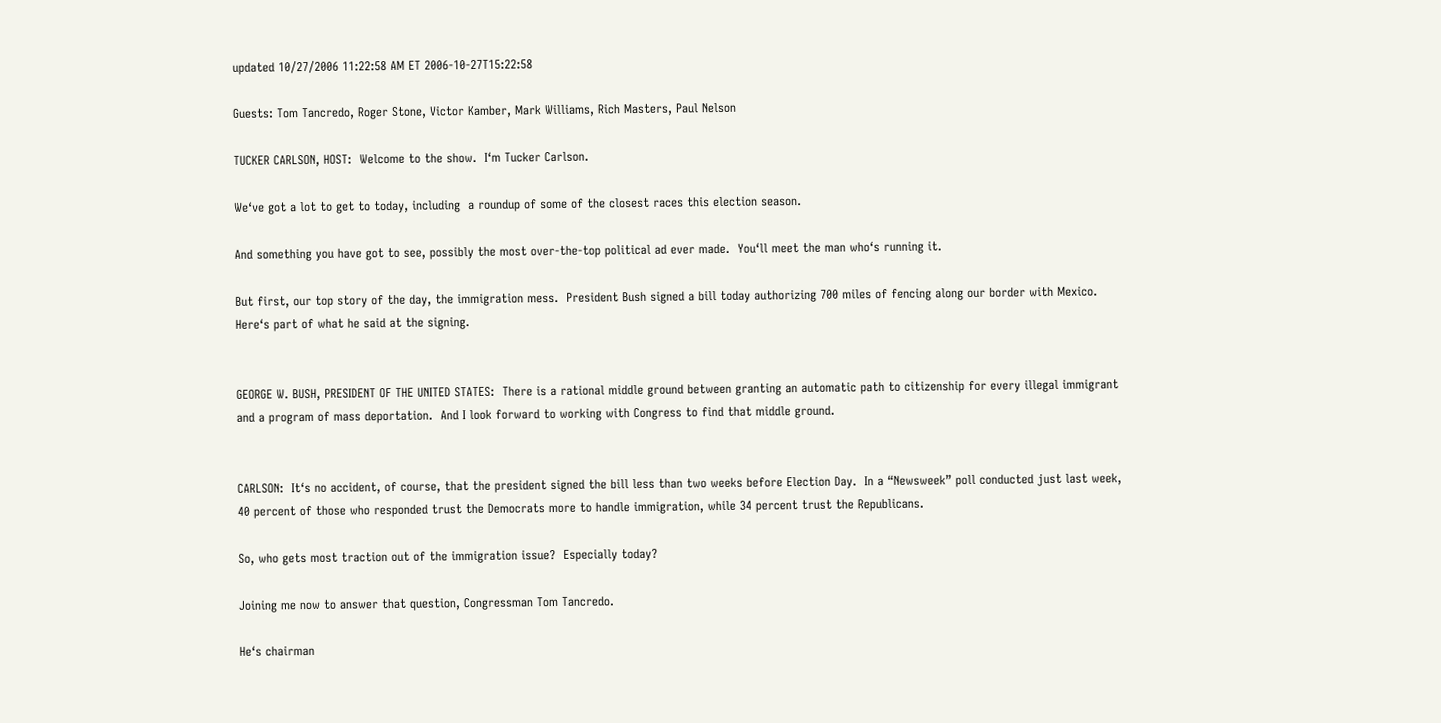updated 10/27/2006 11:22:58 AM ET 2006-10-27T15:22:58

Guests: Tom Tancredo, Roger Stone, Victor Kamber, Mark Williams, Rich Masters, Paul Nelson

TUCKER CARLSON, HOST:  Welcome to the show.  I‘m Tucker Carlson.

We‘ve got a lot to get to today, including  a roundup of some of the closest races this election season.

And something you have got to see, possibly the most over-the-top political ad ever made.  You‘ll meet the man who‘s running it.

But first, our top story of the day, the immigration mess.  President Bush signed a bill today authorizing 700 miles of fencing along our border with Mexico.  Here‘s part of what he said at the signing.


GEORGE W. BUSH, PRESIDENT OF THE UNITED STATES:  There is a rational middle ground between granting an automatic path to citizenship for every illegal immigrant and a program of mass deportation.  And I look forward to working with Congress to find that middle ground.


CARLSON:  It‘s no accident, of course, that the president signed the bill less than two weeks before Election Day.  In a “Newsweek” poll conducted just last week, 40 percent of those who responded trust the Democrats more to handle immigration, while 34 percent trust the Republicans.

So, who gets most traction out of the immigration issue?  Especially today?

Joining me now to answer that question, Congressman Tom Tancredo.

He‘s chairman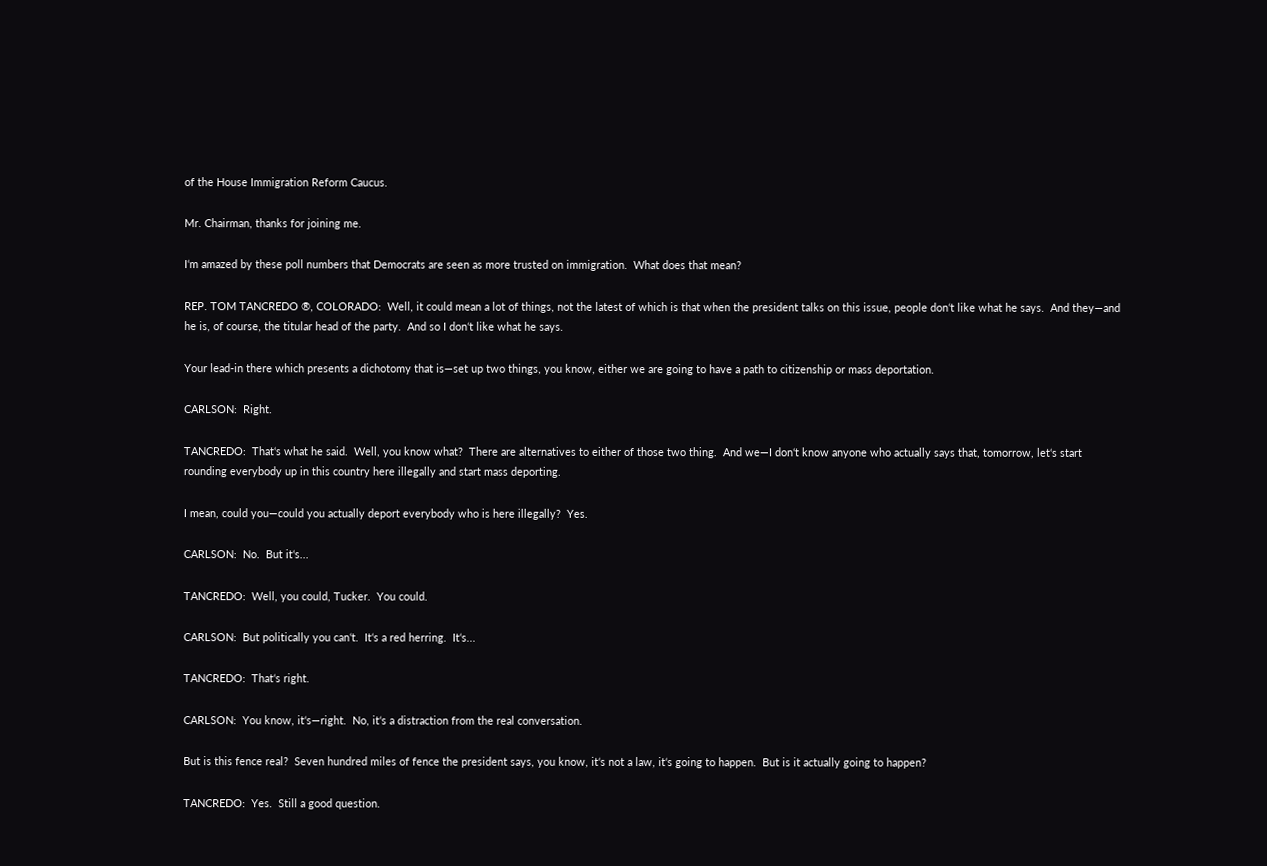of the House Immigration Reform Caucus.

Mr. Chairman, thanks for joining me.

I‘m amazed by these poll numbers that Democrats are seen as more trusted on immigration.  What does that mean?

REP. TOM TANCREDO ®, COLORADO:  Well, it could mean a lot of things, not the latest of which is that when the president talks on this issue, people don‘t like what he says.  And they—and he is, of course, the titular head of the party.  And so I don‘t like what he says.

Your lead-in there which presents a dichotomy that is—set up two things, you know, either we are going to have a path to citizenship or mass deportation.

CARLSON:  Right.

TANCREDO:  That‘s what he said.  Well, you know what?  There are alternatives to either of those two thing.  And we—I don‘t know anyone who actually says that, tomorrow, let‘s start rounding everybody up in this country here illegally and start mass deporting.

I mean, could you—could you actually deport everybody who is here illegally?  Yes.

CARLSON:  No.  But it‘s...

TANCREDO:  Well, you could, Tucker.  You could.

CARLSON:  But politically you can‘t.  It‘s a red herring.  It‘s...

TANCREDO:  That‘s right.

CARLSON:  You know, it‘s—right.  No, it‘s a distraction from the real conversation.

But is this fence real?  Seven hundred miles of fence the president says, you know, it‘s not a law, it‘s going to happen.  But is it actually going to happen?

TANCREDO:  Yes.  Still a good question.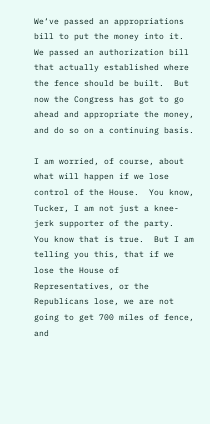We‘ve passed an appropriations bill to put the money into it.  We passed an authorization bill that actually established where the fence should be built.  But now the Congress has got to go ahead and appropriate the money, and do so on a continuing basis.

I am worried, of course, about what will happen if we lose control of the House.  You know, Tucker, I am not just a knee-jerk supporter of the party.  You know that is true.  But I am telling you this, that if we lose the House of Representatives, or the Republicans lose, we are not going to get 700 miles of fence, and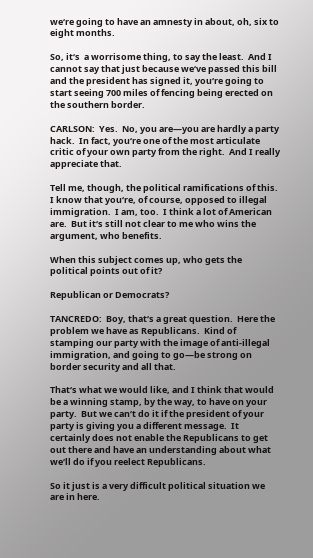we‘re going to have an amnesty in about, oh, six to eight months.

So, it‘s  a worrisome thing, to say the least.  And I cannot say that just because we‘ve passed this bill and the president has signed it, you‘re going to start seeing 700 miles of fencing being erected on the southern border.

CARLSON:  Yes.  No, you are—you are hardly a party hack.  In fact, you‘re one of the most articulate critic of your own party from the right.  And I really appreciate that.

Tell me, though, the political ramifications of this.  I know that you‘re, of course, opposed to illegal immigration.  I am, too.  I think a lot of American are.  But it‘s still not clear to me who wins the argument, who benefits.

When this subject comes up, who gets the political points out of it?

Republican or Democrats?

TANCREDO:  Boy, that‘s a great question.  Here the problem we have as Republicans.  Kind of stamping our party with the image of anti-illegal immigration, and going to go—be strong on border security and all that.

That‘s what we would like, and I think that would be a winning stamp, by the way, to have on your party.  But we can‘t do it if the president of your party is giving you a different message.  It certainly does not enable the Republicans to get out there and have an understanding about what we‘ll do if you reelect Republicans.

So it just is a very difficult political situation we are in here.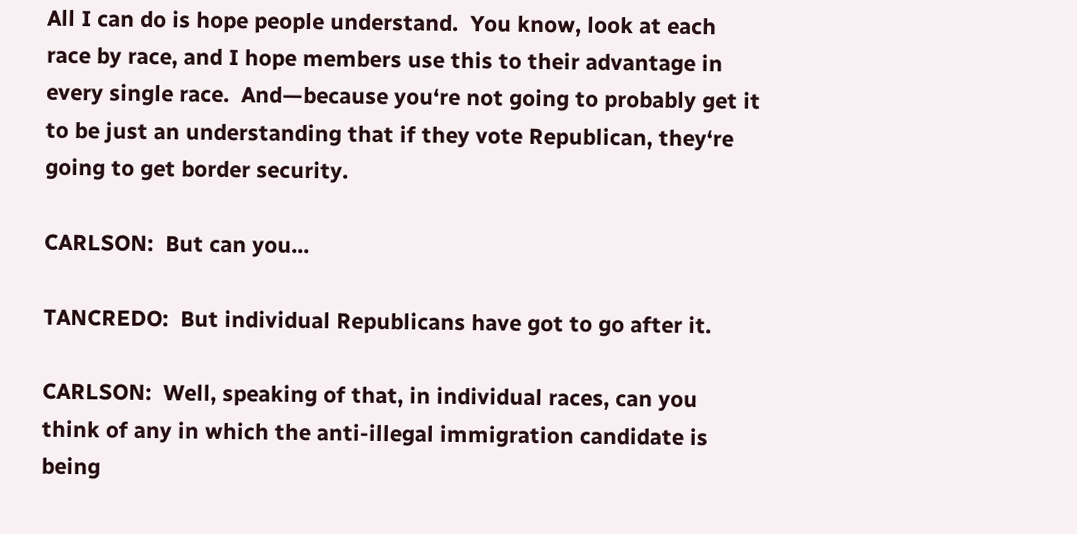All I can do is hope people understand.  You know, look at each race by race, and I hope members use this to their advantage in every single race.  And—because you‘re not going to probably get it to be just an understanding that if they vote Republican, they‘re going to get border security.

CARLSON:  But can you...

TANCREDO:  But individual Republicans have got to go after it.

CARLSON:  Well, speaking of that, in individual races, can you think of any in which the anti-illegal immigration candidate is being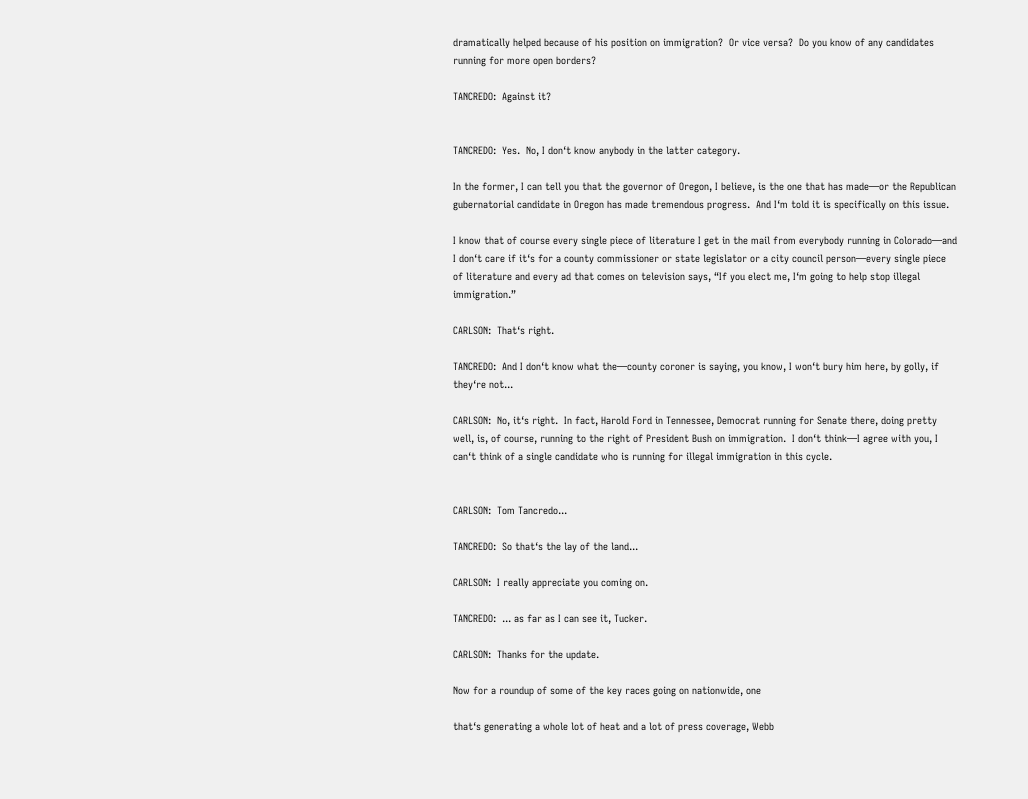dramatically helped because of his position on immigration?  Or vice versa?  Do you know of any candidates running for more open borders?

TANCREDO:  Against it?


TANCREDO:  Yes.  No, I don‘t know anybody in the latter category.

In the former, I can tell you that the governor of Oregon, I believe, is the one that has made—or the Republican gubernatorial candidate in Oregon has made tremendous progress.  And I‘m told it is specifically on this issue.

I know that of course every single piece of literature I get in the mail from everybody running in Colorado—and I don‘t care if it‘s for a county commissioner or state legislator or a city council person—every single piece of literature and every ad that comes on television says, “If you elect me, I‘m going to help stop illegal immigration.”

CARLSON:  That‘s right.

TANCREDO:  And I don‘t know what the—county coroner is saying, you know, I won‘t bury him here, by golly, if they‘re not...

CARLSON:  No, it‘s right.  In fact, Harold Ford in Tennessee, Democrat running for Senate there, doing pretty well, is, of course, running to the right of President Bush on immigration.  I don‘t think—I agree with you, I can‘t think of a single candidate who is running for illegal immigration in this cycle.


CARLSON:  Tom Tancredo...

TANCREDO:  So that‘s the lay of the land...

CARLSON:  I really appreciate you coming on.

TANCREDO:  ... as far as I can see it, Tucker.

CARLSON:  Thanks for the update.

Now for a roundup of some of the key races going on nationwide, one

that‘s generating a whole lot of heat and a lot of press coverage, Webb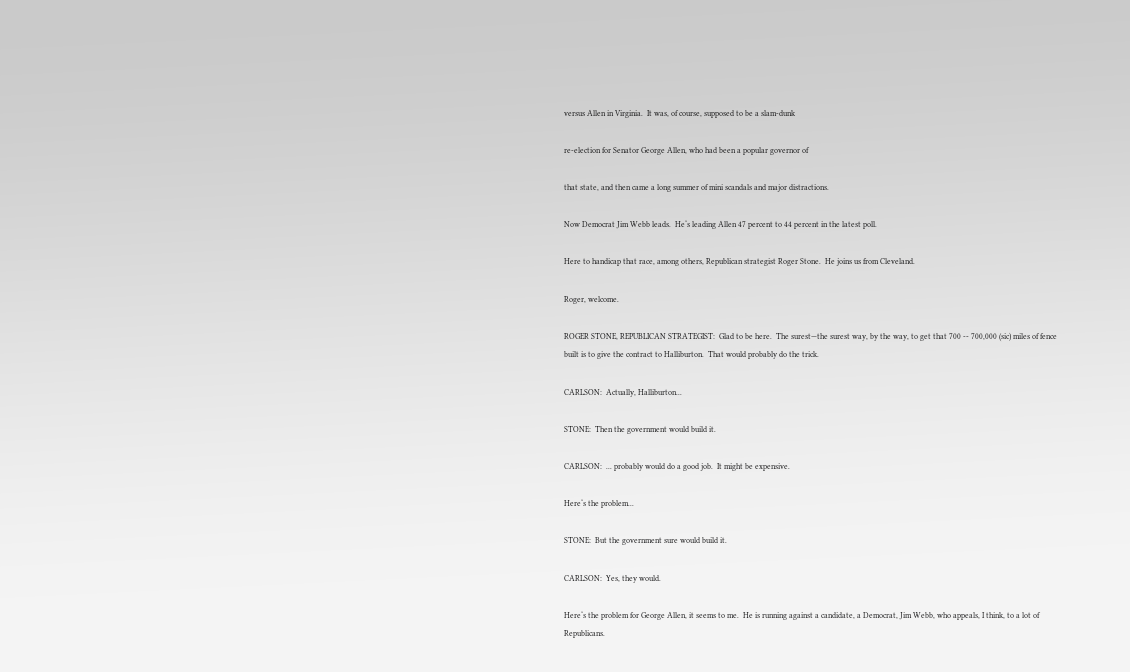versus Allen in Virginia.  It was, of course, supposed to be a slam-dunk

re-election for Senator George Allen, who had been a popular governor of

that state, and then came a long summer of mini scandals and major distractions.

Now Democrat Jim Webb leads.  He‘s leading Allen 47 percent to 44 percent in the latest poll.

Here to handicap that race, among others, Republican strategist Roger Stone.  He joins us from Cleveland.

Roger, welcome.

ROGER STONE, REPUBLICAN STRATEGIST:  Glad to be here.  The surest—the surest way, by the way, to get that 700 -- 700,000 (sic) miles of fence built is to give the contract to Halliburton.  That would probably do the trick.

CARLSON:  Actually, Halliburton...

STONE:  Then the government would build it.

CARLSON:  ... probably would do a good job.  It might be expensive.

Here‘s the problem...

STONE:  But the government sure would build it.

CARLSON:  Yes, they would.

Here‘s the problem for George Allen, it seems to me.  He is running against a candidate, a Democrat, Jim Webb, who appeals, I think, to a lot of Republicans.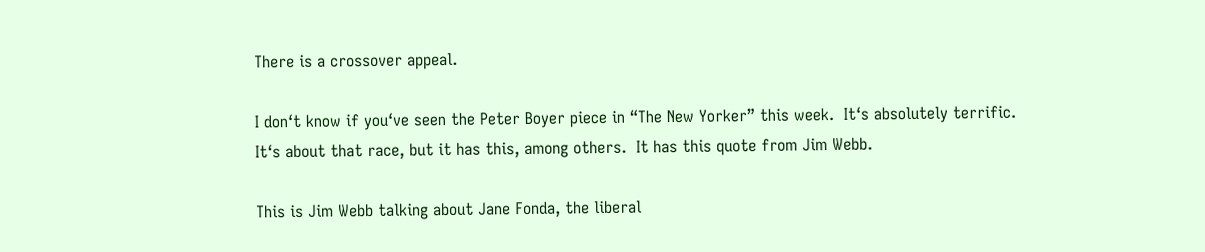There is a crossover appeal.

I don‘t know if you‘ve seen the Peter Boyer piece in “The New Yorker” this week.  It‘s absolutely terrific.  It‘s about that race, but it has this, among others.  It has this quote from Jim Webb.

This is Jim Webb talking about Jane Fonda, the liberal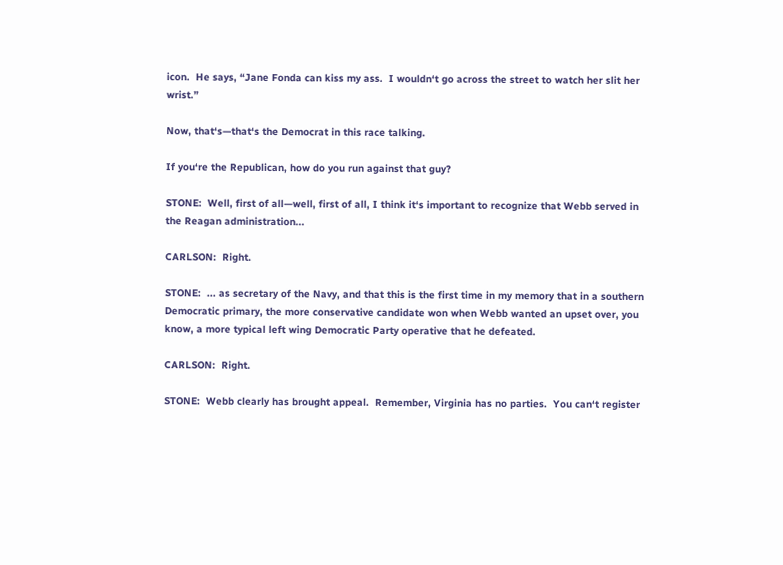icon.  He says, “Jane Fonda can kiss my ass.  I wouldn‘t go across the street to watch her slit her wrist.”

Now, that‘s—that‘s the Democrat in this race talking.

If you‘re the Republican, how do you run against that guy?

STONE:  Well, first of all—well, first of all, I think it‘s important to recognize that Webb served in the Reagan administration...

CARLSON:  Right.

STONE:  ... as secretary of the Navy, and that this is the first time in my memory that in a southern Democratic primary, the more conservative candidate won when Webb wanted an upset over, you know, a more typical left wing Democratic Party operative that he defeated.

CARLSON:  Right.

STONE:  Webb clearly has brought appeal.  Remember, Virginia has no parties.  You can‘t register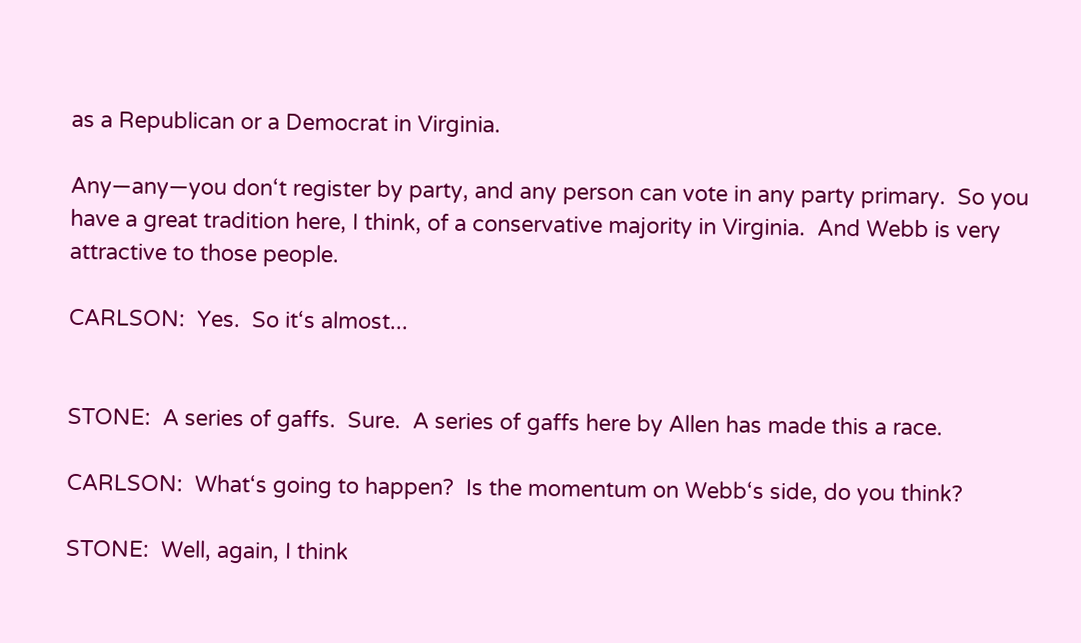as a Republican or a Democrat in Virginia.

Any—any—you don‘t register by party, and any person can vote in any party primary.  So you have a great tradition here, I think, of a conservative majority in Virginia.  And Webb is very attractive to those people.

CARLSON:  Yes.  So it‘s almost...


STONE:  A series of gaffs.  Sure.  A series of gaffs here by Allen has made this a race.

CARLSON:  What‘s going to happen?  Is the momentum on Webb‘s side, do you think?

STONE:  Well, again, I think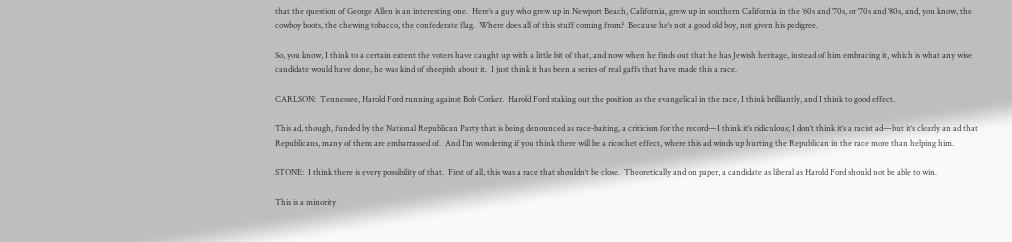that the question of George Allen is an interesting one.  Here‘s a guy who grew up in Newport Beach, California, grew up in southern California in the ‘60s and ‘70s, or ‘70s and ‘80s, and, you know, the cowboy boots, the chewing tobacco, the confederate flag.  Where does all of this stuff coming from?  Because he‘s not a good old boy, not given his pedigree.

So, you know, I think to a certain extent the voters have caught up with a little bit of that, and now when he finds out that he has Jewish heritage, instead of him embracing it, which is what any wise candidate would have done, he was kind of sheepish about it.  I just think it has been a series of real gaffs that have made this a race.

CARLSON:  Tennessee, Harold Ford running against Bob Corker.  Harold Ford staking out the position as the evangelical in the race, I think brilliantly, and I think to good effect.

This ad, though, funded by the National Republican Party that is being denounced as race-baiting, a criticism for the record—I think it‘s ridiculous; I don‘t think it‘s a racist ad—but it‘s clearly an ad that Republicans, many of them are embarrassed of.  And I‘m wondering if you think there will be a ricochet effect, where this ad winds up hurting the Republican in the race more than helping him.

STONE:  I think there is every possibility of that.  First of all, this was a race that shouldn‘t be close.  Theoretically and on paper, a candidate as liberal as Harold Ford should not be able to win.

This is a minority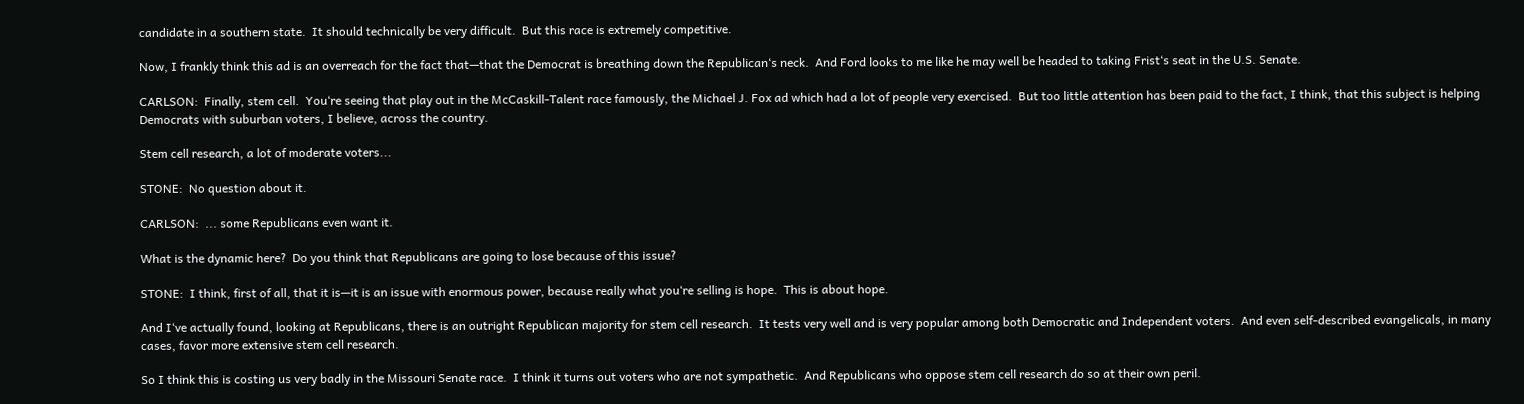candidate in a southern state.  It should technically be very difficult.  But this race is extremely competitive.

Now, I frankly think this ad is an overreach for the fact that—that the Democrat is breathing down the Republican‘s neck.  And Ford looks to me like he may well be headed to taking Frist‘s seat in the U.S. Senate.

CARLSON:  Finally, stem cell.  You‘re seeing that play out in the McCaskill-Talent race famously, the Michael J. Fox ad which had a lot of people very exercised.  But too little attention has been paid to the fact, I think, that this subject is helping Democrats with suburban voters, I believe, across the country.

Stem cell research, a lot of moderate voters...

STONE:  No question about it.

CARLSON:  ... some Republicans even want it.

What is the dynamic here?  Do you think that Republicans are going to lose because of this issue?

STONE:  I think, first of all, that it is—it is an issue with enormous power, because really what you‘re selling is hope.  This is about hope.

And I‘ve actually found, looking at Republicans, there is an outright Republican majority for stem cell research.  It tests very well and is very popular among both Democratic and Independent voters.  And even self-described evangelicals, in many cases, favor more extensive stem cell research.

So I think this is costing us very badly in the Missouri Senate race.  I think it turns out voters who are not sympathetic.  And Republicans who oppose stem cell research do so at their own peril.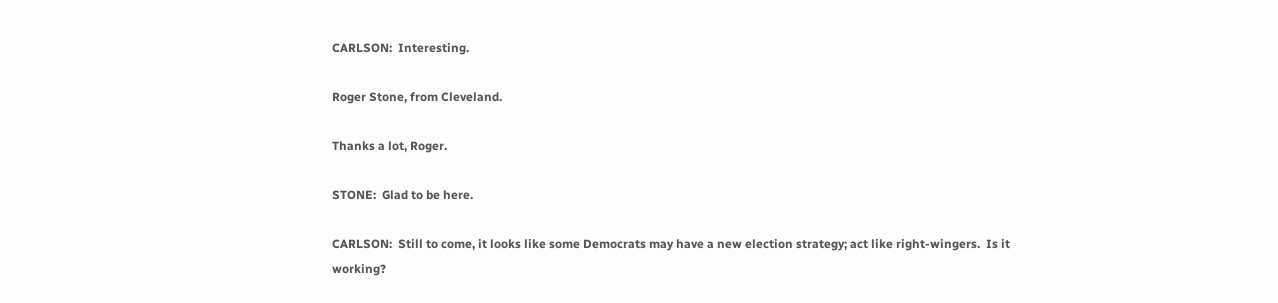CARLSON:  Interesting.

Roger Stone, from Cleveland.

Thanks a lot, Roger.

STONE:  Glad to be here.

CARLSON:  Still to come, it looks like some Democrats may have a new election strategy; act like right-wingers.  Is it working?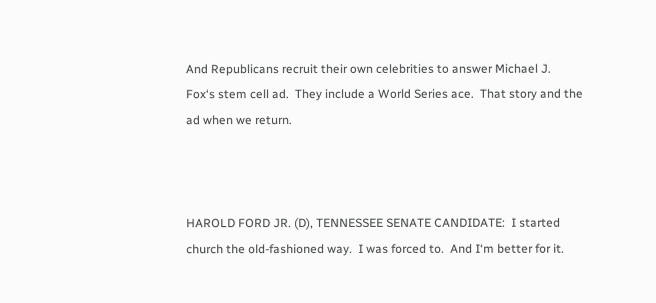And Republicans recruit their own celebrities to answer Michael J.  Fox‘s stem cell ad.  They include a World Series ace.  That story and the ad when we return.



HAROLD FORD JR. (D), TENNESSEE SENATE CANDIDATE:  I started church the old-fashioned way.  I was forced to.  And I‘m better for it.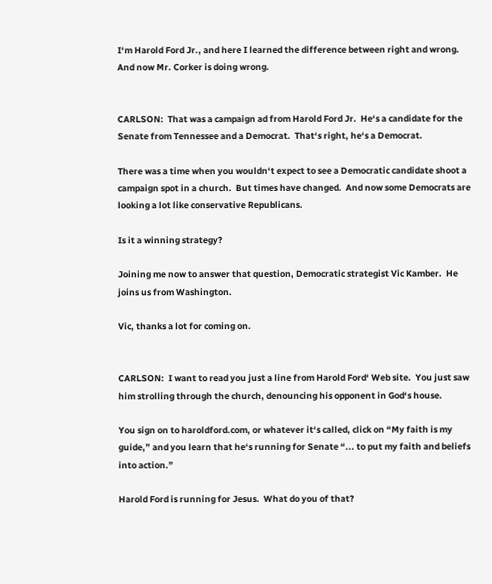I‘m Harold Ford Jr., and here I learned the difference between right and wrong.  And now Mr. Corker is doing wrong.


CARLSON:  That was a campaign ad from Harold Ford Jr.  He‘s a candidate for the Senate from Tennessee and a Democrat.  That‘s right, he‘s a Democrat.

There was a time when you wouldn‘t expect to see a Democratic candidate shoot a campaign spot in a church.  But times have changed.  And now some Democrats are looking a lot like conservative Republicans.

Is it a winning strategy?

Joining me now to answer that question, Democratic strategist Vic Kamber.  He joins us from Washington.

Vic, thanks a lot for coming on.


CARLSON:  I want to read you just a line from Harold Ford‘ Web site.  You just saw him strolling through the church, denouncing his opponent in God‘s house.

You sign on to haroldford.com, or whatever it‘s called, click on “My faith is my guide,” and you learn that he‘s running for Senate “... to put my faith and beliefs into action.”

Harold Ford is running for Jesus.  What do you of that?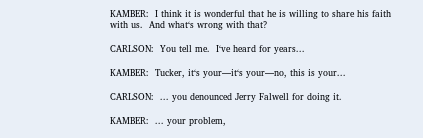KAMBER:  I think it is wonderful that he is willing to share his faith with us.  And what‘s wrong with that?

CARLSON:  You tell me.  I‘ve heard for years...

KAMBER:  Tucker, it‘s your—it‘s your—no, this is your...

CARLSON:  ... you denounced Jerry Falwell for doing it.

KAMBER:  ... your problem,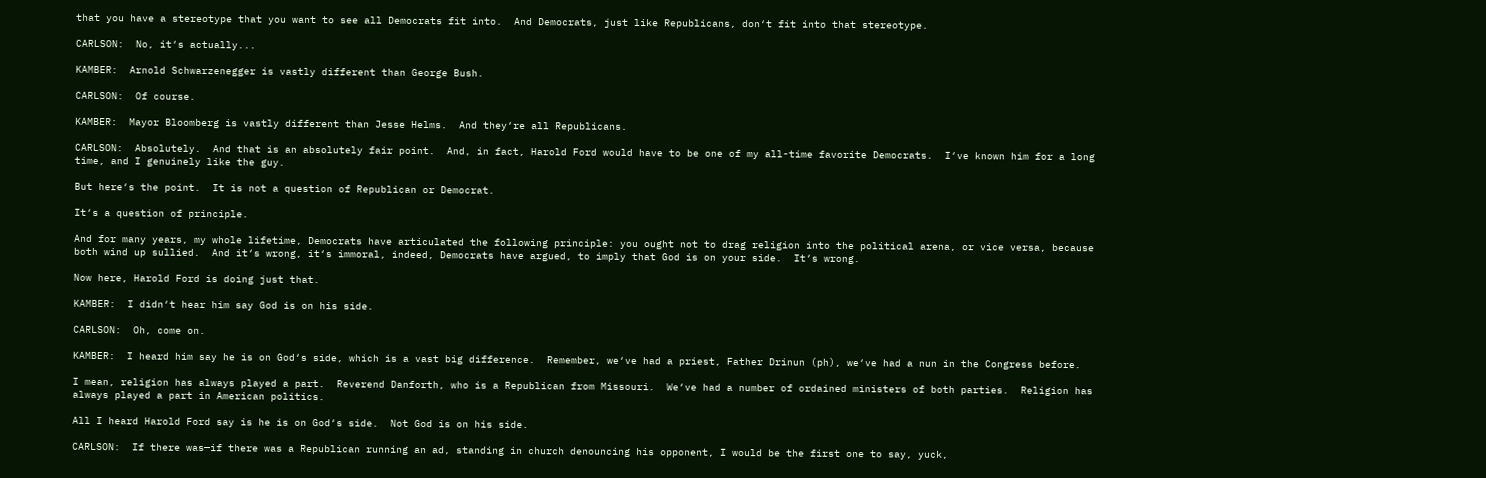that you have a stereotype that you want to see all Democrats fit into.  And Democrats, just like Republicans, don‘t fit into that stereotype.

CARLSON:  No, it‘s actually...

KAMBER:  Arnold Schwarzenegger is vastly different than George Bush.

CARLSON:  Of course.

KAMBER:  Mayor Bloomberg is vastly different than Jesse Helms.  And they‘re all Republicans.

CARLSON:  Absolutely.  And that is an absolutely fair point.  And, in fact, Harold Ford would have to be one of my all-time favorite Democrats.  I‘ve known him for a long time, and I genuinely like the guy.

But here‘s the point.  It is not a question of Republican or Democrat.

It‘s a question of principle.

And for many years, my whole lifetime, Democrats have articulated the following principle: you ought not to drag religion into the political arena, or vice versa, because both wind up sullied.  And it‘s wrong, it‘s immoral, indeed, Democrats have argued, to imply that God is on your side.  It‘s wrong.

Now here, Harold Ford is doing just that.

KAMBER:  I didn‘t hear him say God is on his side.

CARLSON:  Oh, come on.

KAMBER:  I heard him say he is on God‘s side, which is a vast big difference.  Remember, we‘ve had a priest, Father Drinun (ph), we‘ve had a nun in the Congress before.

I mean, religion has always played a part.  Reverend Danforth, who is a Republican from Missouri.  We‘ve had a number of ordained ministers of both parties.  Religion has always played a part in American politics.

All I heard Harold Ford say is he is on God‘s side.  Not God is on his side.

CARLSON:  If there was—if there was a Republican running an ad, standing in church denouncing his opponent, I would be the first one to say, yuck,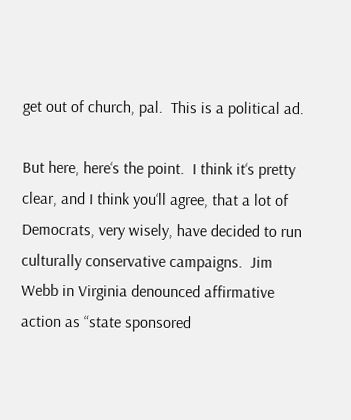get out of church, pal.  This is a political ad.

But here, here‘s the point.  I think it‘s pretty clear, and I think you‘ll agree, that a lot of Democrats, very wisely, have decided to run culturally conservative campaigns.  Jim Webb in Virginia denounced affirmative action as “state sponsored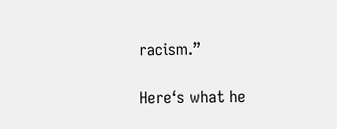racism.”

Here‘s what he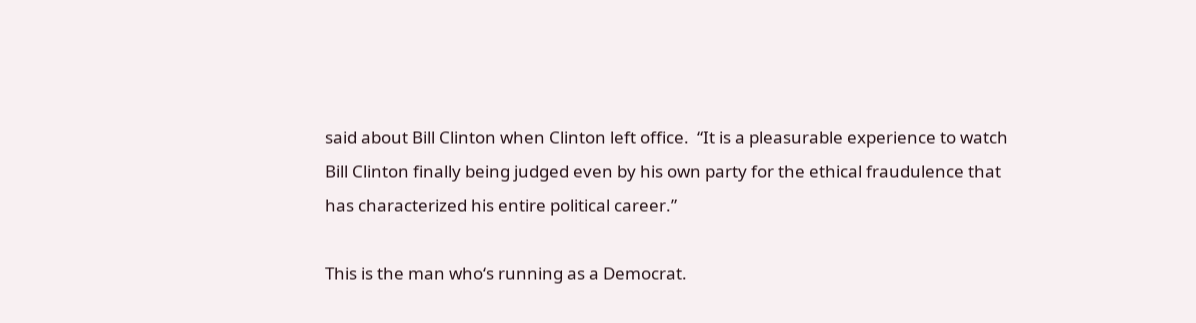said about Bill Clinton when Clinton left office.  “It is a pleasurable experience to watch Bill Clinton finally being judged even by his own party for the ethical fraudulence that has characterized his entire political career.”

This is the man who‘s running as a Democrat.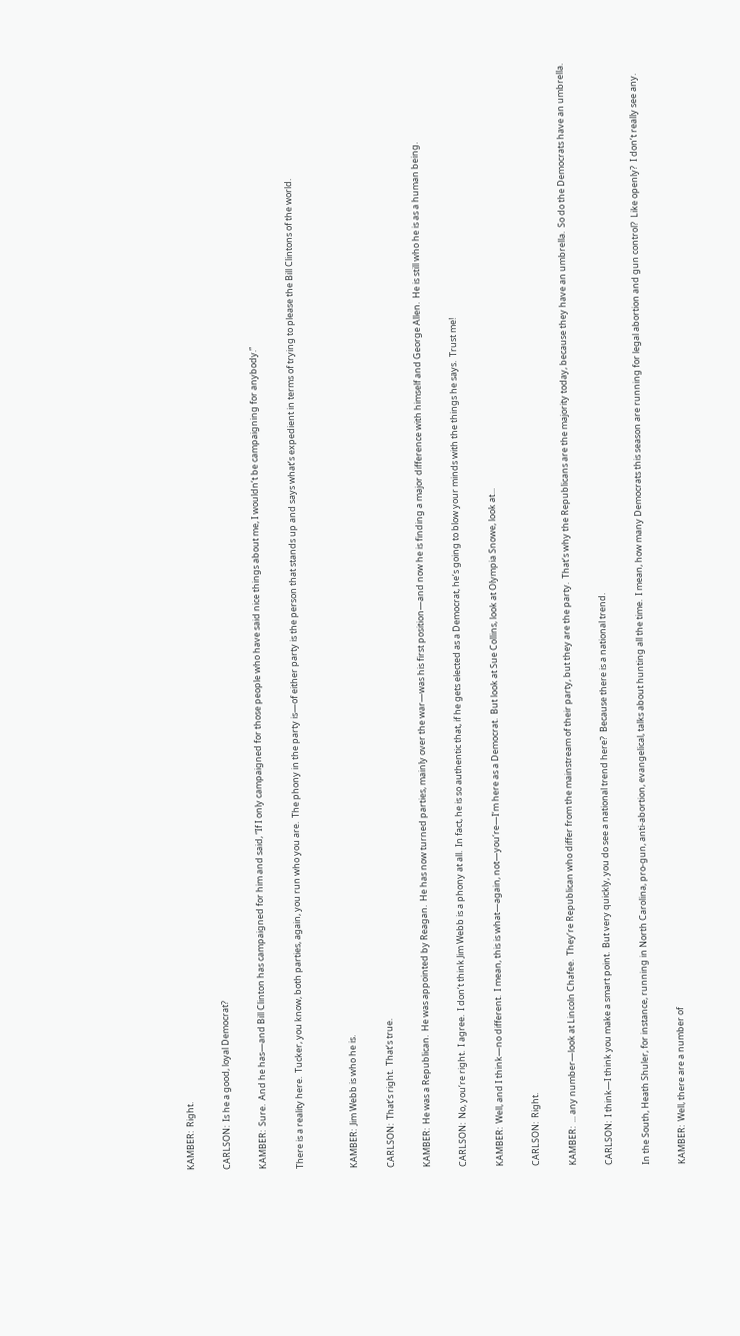KAMBER:  Right.

CARLSON:  Is he a good, loyal Democrat?

KAMBER:  Sure.  And he has—and Bill Clinton has campaigned for him and said, “If I only campaigned for those people who have said nice things about me, I wouldn‘t be campaigning for anybody.”

There is a reality here.  Tucker, you know, both parties, again, you run who you are.  The phony in the party is—of either party is the person that stands up and says what‘s expedient in terms of trying to please the Bill Clintons of the world.


KAMBER:  Jim Webb is who he is.

CARLSON:  That‘s right.  That‘s true.

KAMBER:  He was a Republican.  He was appointed by Reagan.  He has now turned parties, mainly over the war—was his first position—and now he is finding a major difference with himself and George Allen.  He is still who he is as a human being.

CARLSON:  No, you‘re right.  I agree.  I don‘t think Jim Webb is a phony at all.  In fact, he is so authentic that, if he gets elected as a Democrat, he‘s going to blow your minds with the things he says.  Trust me!

KAMBER:  Well, and I think—no different.  I mean, this is what—again, not—you‘re—I‘m here as a Democrat.  But look at Sue Collins, look at Olympia Snowe, look at...

CARLSON:  Right.

KAMBER:  ... any number—look at Lincoln Chafee.  They‘re Republican who differ from the mainstream of their party, but they are the party.  That‘s why the Republicans are the majority today, because they have an umbrella.  So do the Democrats have an umbrella.

CARLSON:  I think—I think you make a smart point.  But very quickly, you do see a national trend here?  Because there is a national trend.

In the South, Heath Shuler, for instance, running in North Carolina, pro-gun, anti-abortion, evangelical, talks about hunting all the time.  I mean, how many Democrats this season are running for legal abortion and gun control?  Like openly?  I don‘t really see any.

KAMBER:  Well, there are a number of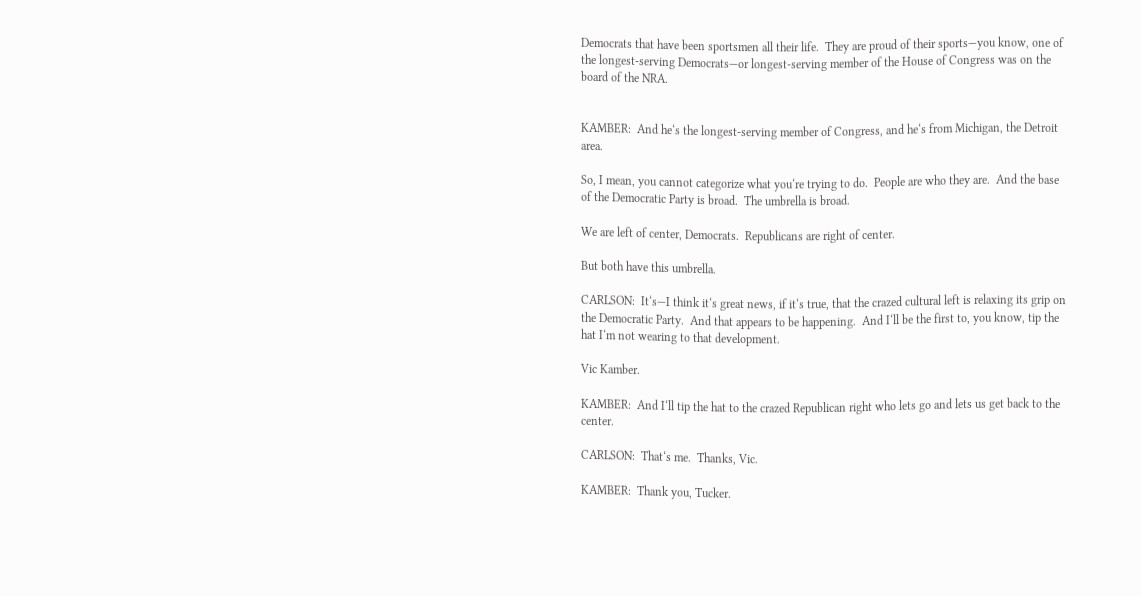Democrats that have been sportsmen all their life.  They are proud of their sports—you know, one of the longest-serving Democrats—or longest-serving member of the House of Congress was on the board of the NRA.


KAMBER:  And he‘s the longest-serving member of Congress, and he‘s from Michigan, the Detroit area.

So, I mean, you cannot categorize what you‘re trying to do.  People are who they are.  And the base of the Democratic Party is broad.  The umbrella is broad.

We are left of center, Democrats.  Republicans are right of center.

But both have this umbrella.

CARLSON:  It‘s—I think it‘s great news, if it‘s true, that the crazed cultural left is relaxing its grip on the Democratic Party.  And that appears to be happening.  And I‘ll be the first to, you know, tip the hat I‘m not wearing to that development.

Vic Kamber.

KAMBER:  And I‘ll tip the hat to the crazed Republican right who lets go and lets us get back to the center.

CARLSON:  That‘s me.  Thanks, Vic.

KAMBER:  Thank you, Tucker.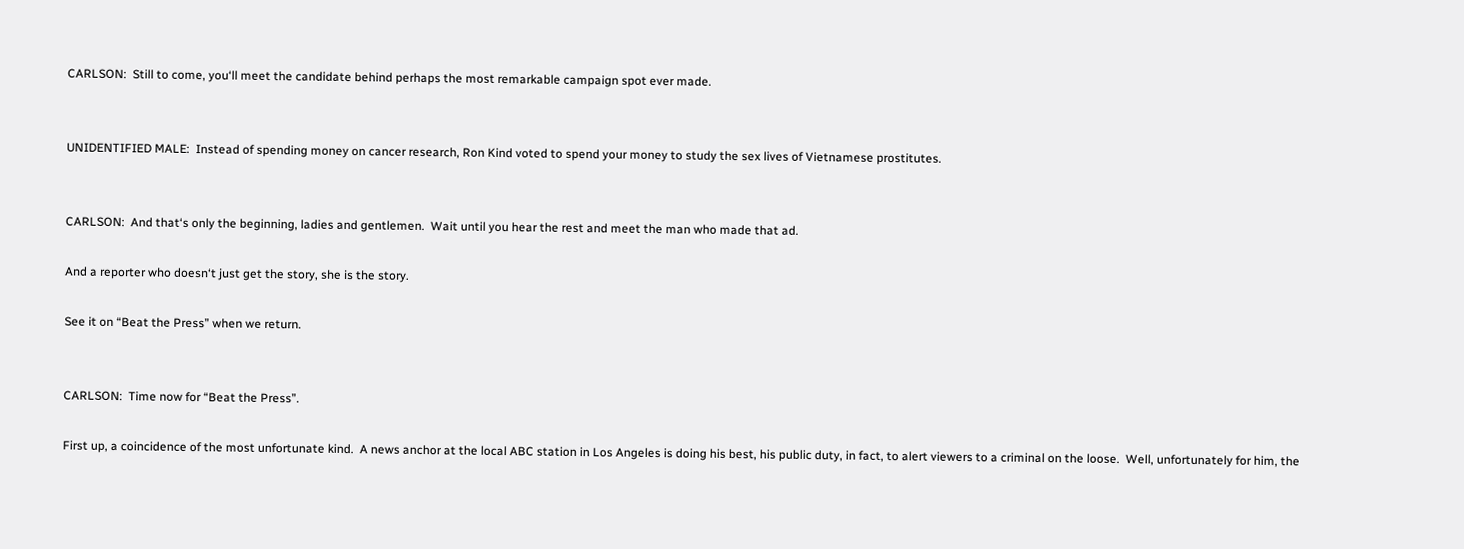CARLSON:  Still to come, you‘ll meet the candidate behind perhaps the most remarkable campaign spot ever made.


UNIDENTIFIED MALE:  Instead of spending money on cancer research, Ron Kind voted to spend your money to study the sex lives of Vietnamese prostitutes.


CARLSON:  And that‘s only the beginning, ladies and gentlemen.  Wait until you hear the rest and meet the man who made that ad.

And a reporter who doesn‘t just get the story, she is the story.

See it on “Beat the Press” when we return.


CARLSON:  Time now for “Beat the Press”.

First up, a coincidence of the most unfortunate kind.  A news anchor at the local ABC station in Los Angeles is doing his best, his public duty, in fact, to alert viewers to a criminal on the loose.  Well, unfortunately for him, the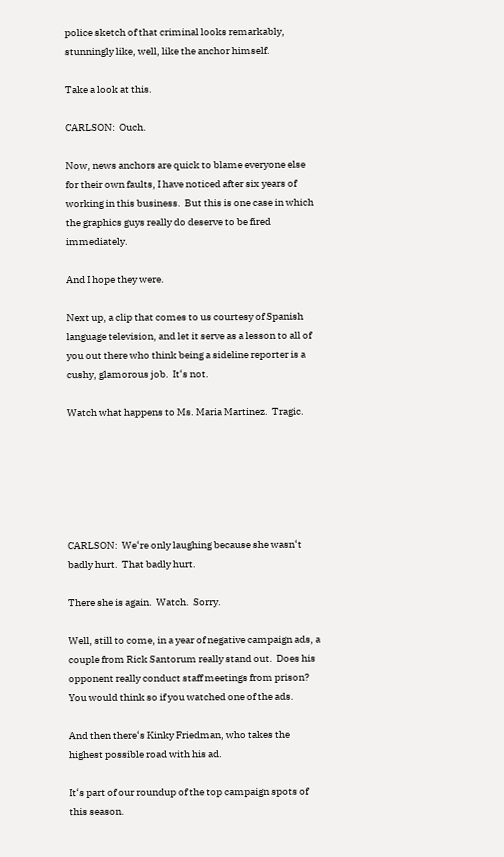police sketch of that criminal looks remarkably, stunningly like, well, like the anchor himself.

Take a look at this.

CARLSON:  Ouch.

Now, news anchors are quick to blame everyone else for their own faults, I have noticed after six years of working in this business.  But this is one case in which the graphics guys really do deserve to be fired immediately.

And I hope they were.

Next up, a clip that comes to us courtesy of Spanish language television, and let it serve as a lesson to all of you out there who think being a sideline reporter is a cushy, glamorous job.  It‘s not.

Watch what happens to Ms. Maria Martinez.  Tragic.






CARLSON:  We‘re only laughing because she wasn‘t badly hurt.  That badly hurt.

There she is again.  Watch.  Sorry.

Well, still to come, in a year of negative campaign ads, a couple from Rick Santorum really stand out.  Does his opponent really conduct staff meetings from prison?  You would think so if you watched one of the ads.

And then there‘s Kinky Friedman, who takes the highest possible road with his ad.

It‘s part of our roundup of the top campaign spots of this season.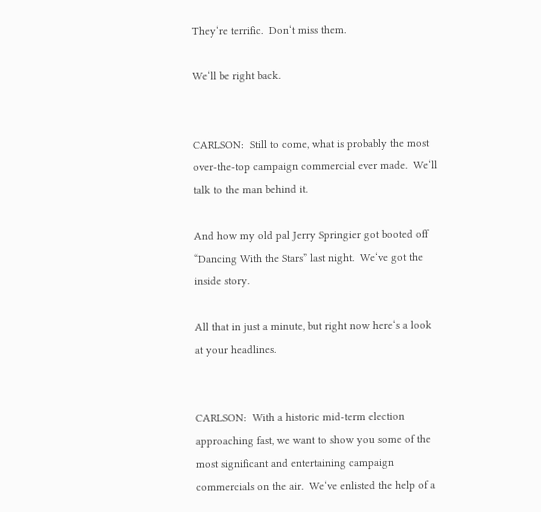They‘re terrific.  Don‘t miss them.

We‘ll be right back.


CARLSON:  Still to come, what is probably the most over-the-top campaign commercial ever made.  We‘ll talk to the man behind it.

And how my old pal Jerry Springier got booted off “Dancing With the Stars” last night.  We‘ve got the inside story.

All that in just a minute, but right now here‘s a look at your headlines.


CARLSON:  With a historic mid-term election approaching fast, we want to show you some of the most significant and entertaining campaign commercials on the air.  We‘ve enlisted the help of a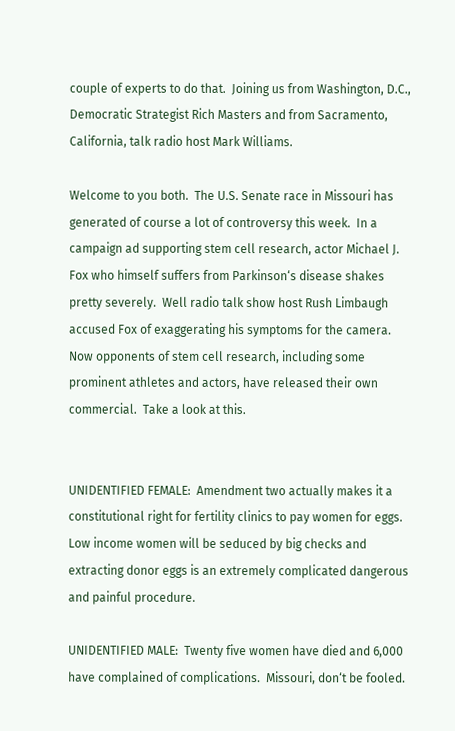couple of experts to do that.  Joining us from Washington, D.C., Democratic Strategist Rich Masters and from Sacramento, California, talk radio host Mark Williams.

Welcome to you both.  The U.S. Senate race in Missouri has generated of course a lot of controversy this week.  In a campaign ad supporting stem cell research, actor Michael J. Fox who himself suffers from Parkinson‘s disease shakes pretty severely.  Well radio talk show host Rush Limbaugh accused Fox of exaggerating his symptoms for the camera.  Now opponents of stem cell research, including some prominent athletes and actors, have released their own commercial.  Take a look at this.


UNIDENTIFIED FEMALE:  Amendment two actually makes it a constitutional right for fertility clinics to pay women for eggs.  Low income women will be seduced by big checks and extracting donor eggs is an extremely complicated dangerous and painful procedure.

UNIDENTIFIED MALE:  Twenty five women have died and 6,000 have complained of complications.  Missouri, don‘t be fooled.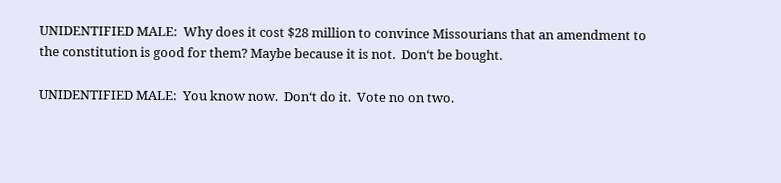UNIDENTIFIED MALE:  Why does it cost $28 million to convince Missourians that an amendment to the constitution is good for them? Maybe because it is not.  Don‘t be bought.

UNIDENTIFIED MALE:  You know now.  Don‘t do it.  Vote no on two.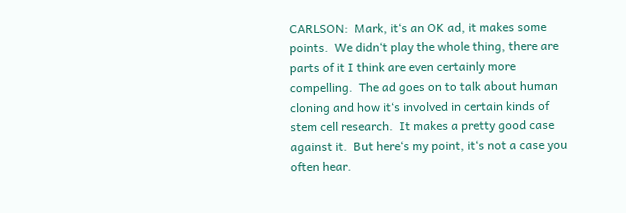CARLSON:  Mark, it‘s an OK ad, it makes some points.  We didn‘t play the whole thing, there are parts of it I think are even certainly more compelling.  The ad goes on to talk about human cloning and how it‘s involved in certain kinds of stem cell research.  It makes a pretty good case against it.  But here‘s my point, it‘s not a case you often hear.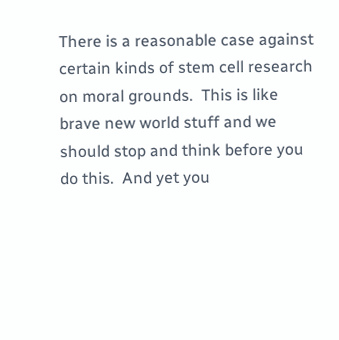There is a reasonable case against certain kinds of stem cell research on moral grounds.  This is like brave new world stuff and we should stop and think before you do this.  And yet you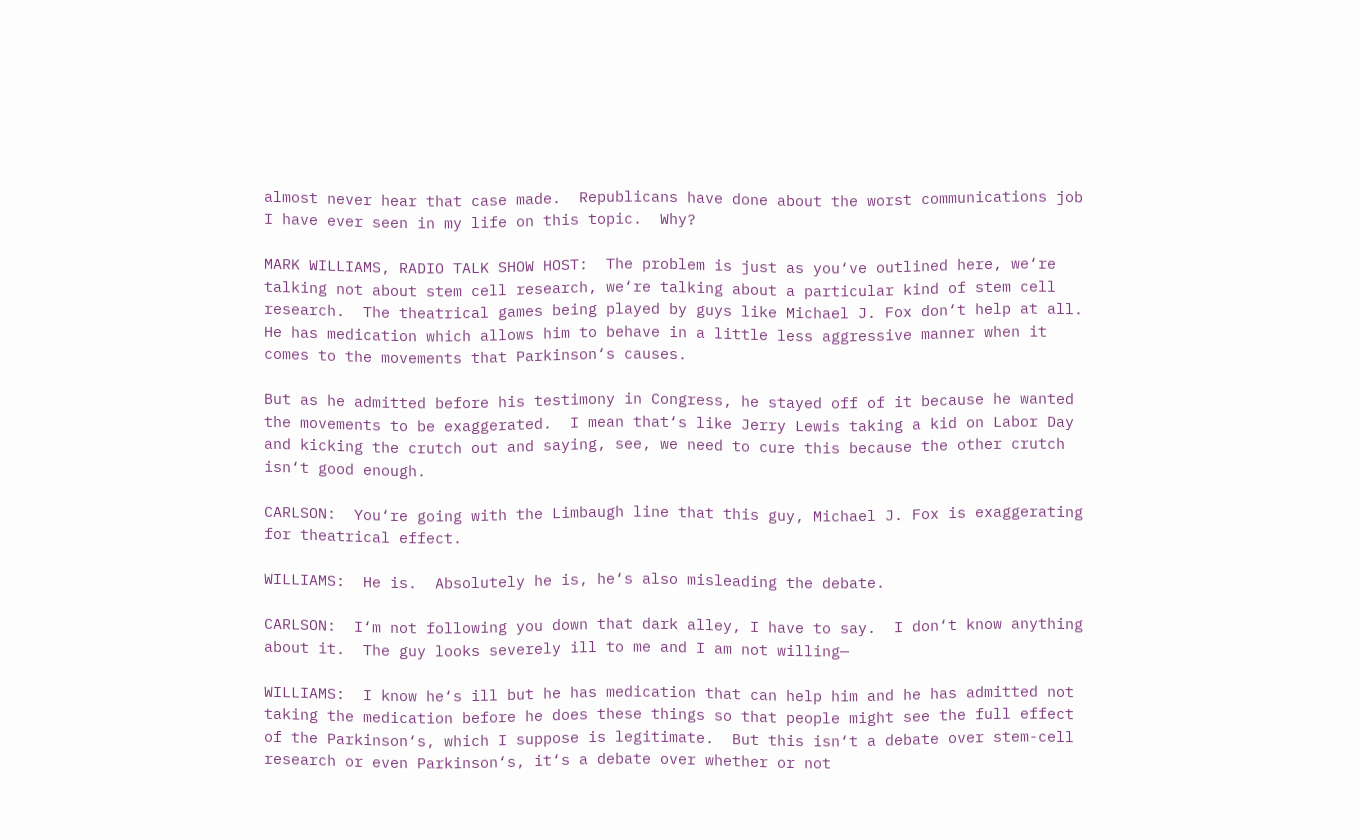almost never hear that case made.  Republicans have done about the worst communications job I have ever seen in my life on this topic.  Why?

MARK WILLIAMS, RADIO TALK SHOW HOST:  The problem is just as you‘ve outlined here, we‘re talking not about stem cell research, we‘re talking about a particular kind of stem cell research.  The theatrical games being played by guys like Michael J. Fox don‘t help at all.  He has medication which allows him to behave in a little less aggressive manner when it comes to the movements that Parkinson‘s causes.

But as he admitted before his testimony in Congress, he stayed off of it because he wanted the movements to be exaggerated.  I mean that‘s like Jerry Lewis taking a kid on Labor Day and kicking the crutch out and saying, see, we need to cure this because the other crutch isn‘t good enough.

CARLSON:  You‘re going with the Limbaugh line that this guy, Michael J. Fox is exaggerating for theatrical effect.

WILLIAMS:  He is.  Absolutely he is, he‘s also misleading the debate.

CARLSON:  I‘m not following you down that dark alley, I have to say.  I don‘t know anything about it.  The guy looks severely ill to me and I am not willing—

WILLIAMS:  I know he‘s ill but he has medication that can help him and he has admitted not taking the medication before he does these things so that people might see the full effect of the Parkinson‘s, which I suppose is legitimate.  But this isn‘t a debate over stem-cell research or even Parkinson‘s, it‘s a debate over whether or not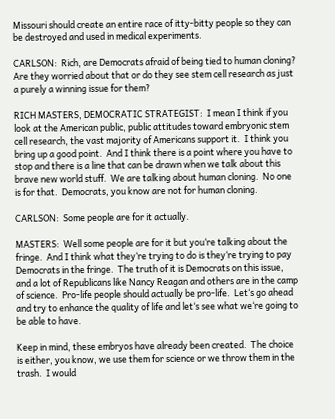Missouri should create an entire race of itty-bitty people so they can be destroyed and used in medical experiments.

CARLSON:  Rich, are Democrats afraid of being tied to human cloning?  Are they worried about that or do they see stem cell research as just a purely a winning issue for them?

RICH MASTERS, DEMOCRATIC STRATEGIST:  I mean I think if you look at the American public, public attitudes toward embryonic stem cell research, the vast majority of Americans support it.  I think you bring up a good point.  And I think there is a point where you have to stop and there is a line that can be drawn when we talk about this brave new world stuff.  We are talking about human cloning.  No one is for that.  Democrats, you know are not for human cloning.

CARLSON:  Some people are for it actually.

MASTERS:  Well some people are for it but you‘re talking about the fringe.  And I think what they‘re trying to do is they‘re trying to pay Democrats in the fringe.  The truth of it is Democrats on this issue, and a lot of Republicans like Nancy Reagan and others are in the camp of science.  Pro-life people should actually be pro-life.  Let‘s go ahead and try to enhance the quality of life and let‘s see what we‘re going to be able to have.

Keep in mind, these embryos have already been created.  The choice is either, you know, we use them for science or we throw them in the trash.  I would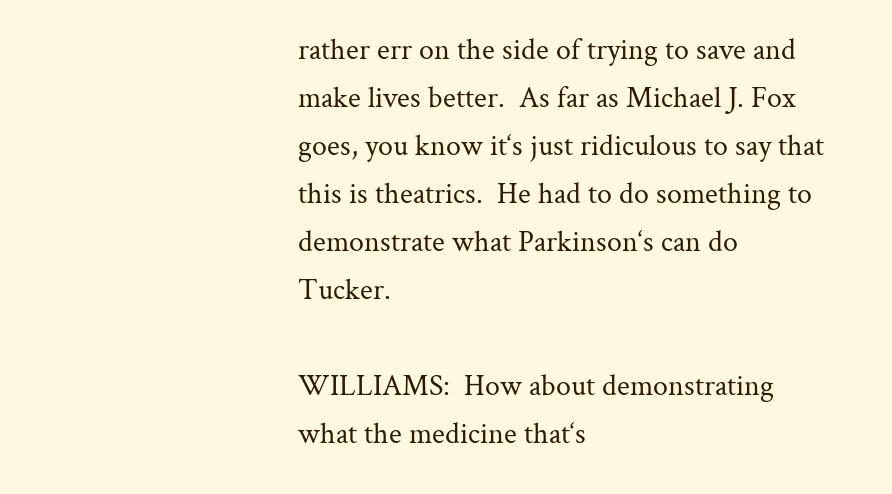rather err on the side of trying to save and make lives better.  As far as Michael J. Fox goes, you know it‘s just ridiculous to say that this is theatrics.  He had to do something to demonstrate what Parkinson‘s can do Tucker.

WILLIAMS:  How about demonstrating what the medicine that‘s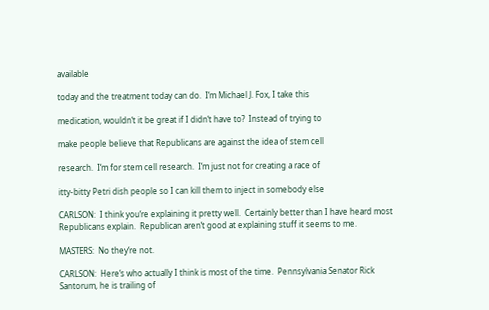available

today and the treatment today can do.  I‘m Michael J. Fox, I take this

medication, wouldn‘t it be great if I didn‘t have to?  Instead of trying to

make people believe that Republicans are against the idea of stem cell

research.  I‘m for stem cell research.  I‘m just not for creating a race of

itty-bitty Petri dish people so I can kill them to inject in somebody else

CARLSON:  I think you‘re explaining it pretty well.  Certainly better than I have heard most Republicans explain.  Republican aren‘t good at explaining stuff it seems to me.

MASTERS:  No they‘re not.

CARLSON:  Here‘s who actually I think is most of the time.  Pennsylvania Senator Rick Santorum, he is trailing of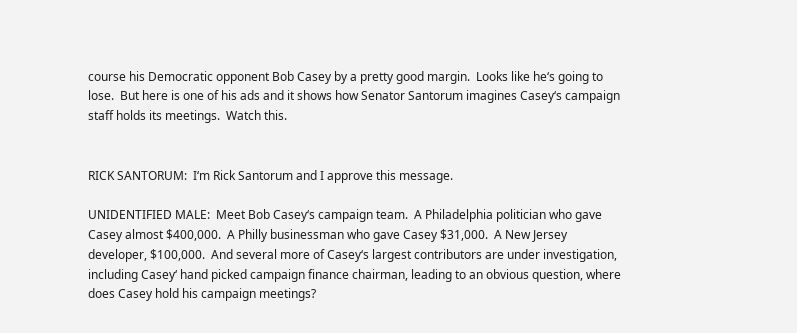course his Democratic opponent Bob Casey by a pretty good margin.  Looks like he‘s going to lose.  But here is one of his ads and it shows how Senator Santorum imagines Casey‘s campaign staff holds its meetings.  Watch this.


RICK SANTORUM:  I‘m Rick Santorum and I approve this message.

UNIDENTIFIED MALE:  Meet Bob Casey‘s campaign team.  A Philadelphia politician who gave Casey almost $400,000.  A Philly businessman who gave Casey $31,000.  A New Jersey developer, $100,000.  And several more of Casey‘s largest contributors are under investigation, including Casey‘ hand picked campaign finance chairman, leading to an obvious question, where does Casey hold his campaign meetings?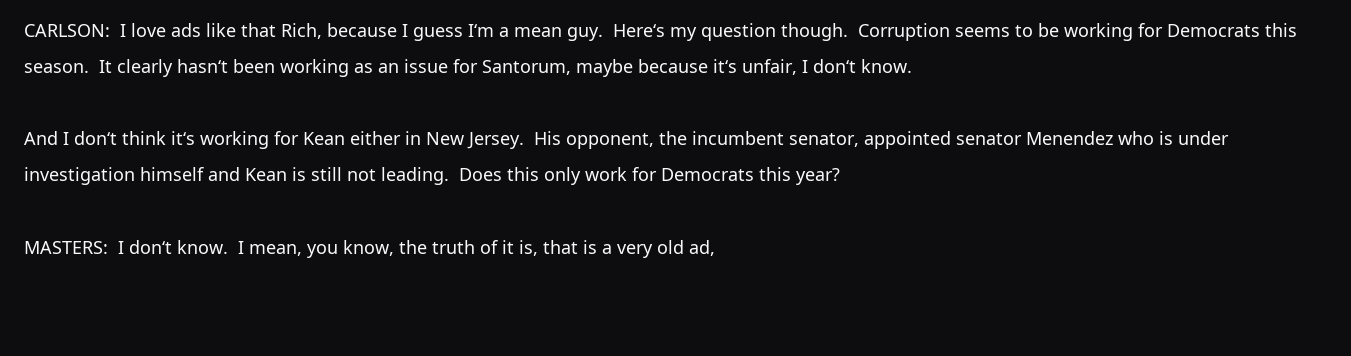CARLSON:  I love ads like that Rich, because I guess I‘m a mean guy.  Here‘s my question though.  Corruption seems to be working for Democrats this season.  It clearly hasn‘t been working as an issue for Santorum, maybe because it‘s unfair, I don‘t know.

And I don‘t think it‘s working for Kean either in New Jersey.  His opponent, the incumbent senator, appointed senator Menendez who is under investigation himself and Kean is still not leading.  Does this only work for Democrats this year?

MASTERS:  I don‘t know.  I mean, you know, the truth of it is, that is a very old ad,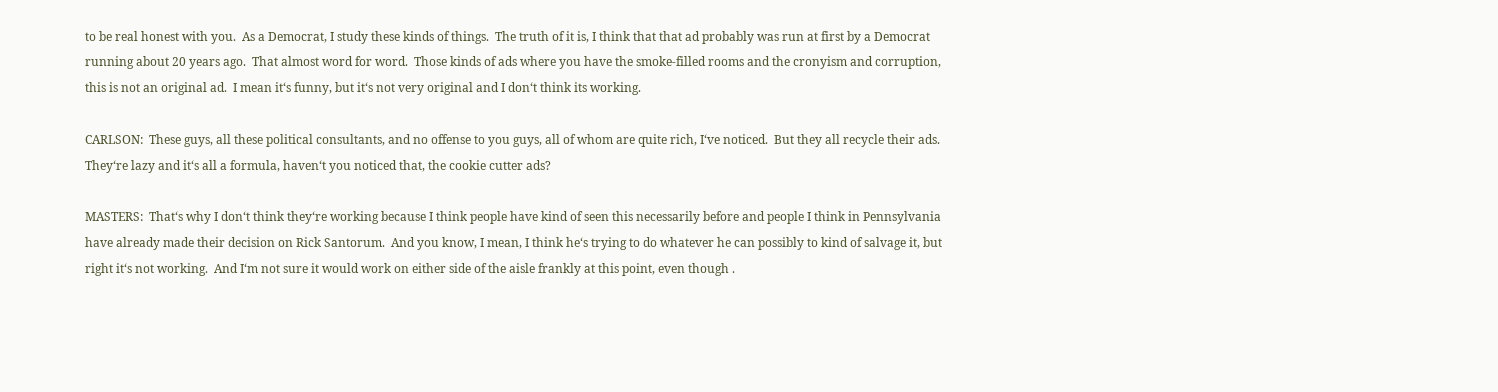to be real honest with you.  As a Democrat, I study these kinds of things.  The truth of it is, I think that that ad probably was run at first by a Democrat running about 20 years ago.  That almost word for word.  Those kinds of ads where you have the smoke-filled rooms and the cronyism and corruption, this is not an original ad.  I mean it‘s funny, but it‘s not very original and I don‘t think its working.

CARLSON:  These guys, all these political consultants, and no offense to you guys, all of whom are quite rich, I‘ve noticed.  But they all recycle their ads.  They‘re lazy and it‘s all a formula, haven‘t you noticed that, the cookie cutter ads?

MASTERS:  That‘s why I don‘t think they‘re working because I think people have kind of seen this necessarily before and people I think in Pennsylvania have already made their decision on Rick Santorum.  And you know, I mean, I think he‘s trying to do whatever he can possibly to kind of salvage it, but right it‘s not working.  And I‘m not sure it would work on either side of the aisle frankly at this point, even though .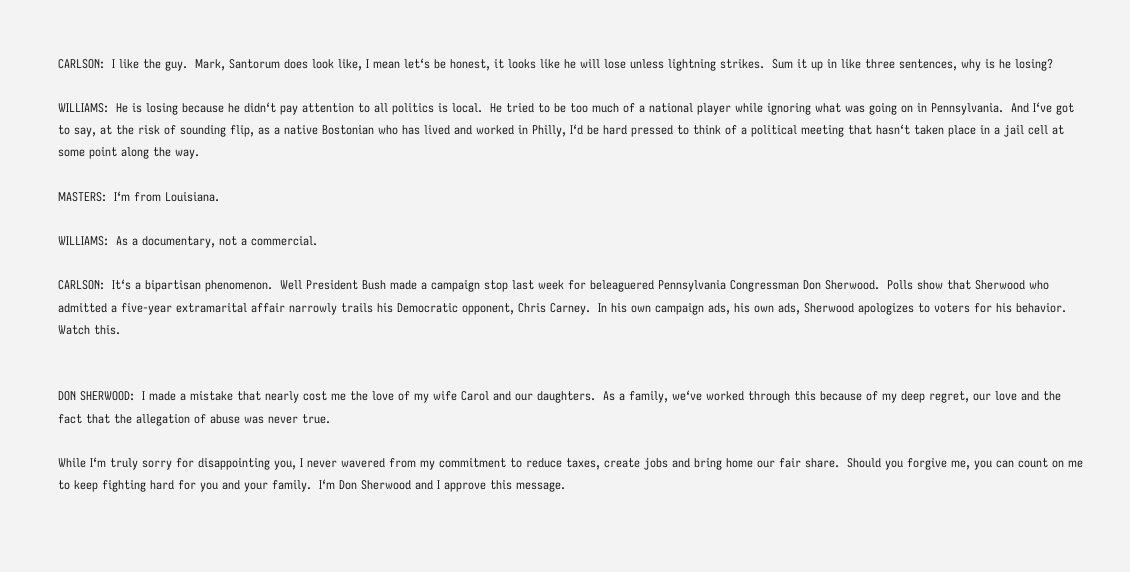CARLSON:  I like the guy.  Mark, Santorum does look like, I mean let‘s be honest, it looks like he will lose unless lightning strikes.  Sum it up in like three sentences, why is he losing?

WILLIAMS:  He is losing because he didn‘t pay attention to all politics is local.  He tried to be too much of a national player while ignoring what was going on in Pennsylvania.  And I‘ve got to say, at the risk of sounding flip, as a native Bostonian who has lived and worked in Philly, I‘d be hard pressed to think of a political meeting that hasn‘t taken place in a jail cell at some point along the way.

MASTERS:  I‘m from Louisiana.

WILLIAMS:  As a documentary, not a commercial.

CARLSON:  It‘s a bipartisan phenomenon.  Well President Bush made a campaign stop last week for beleaguered Pennsylvania Congressman Don Sherwood.  Polls show that Sherwood who admitted a five-year extramarital affair narrowly trails his Democratic opponent, Chris Carney.  In his own campaign ads, his own ads, Sherwood apologizes to voters for his behavior.  Watch this.


DON SHERWOOD:  I made a mistake that nearly cost me the love of my wife Carol and our daughters.  As a family, we‘ve worked through this because of my deep regret, our love and the fact that the allegation of abuse was never true.

While I‘m truly sorry for disappointing you, I never wavered from my commitment to reduce taxes, create jobs and bring home our fair share.  Should you forgive me, you can count on me to keep fighting hard for you and your family.  I‘m Don Sherwood and I approve this message.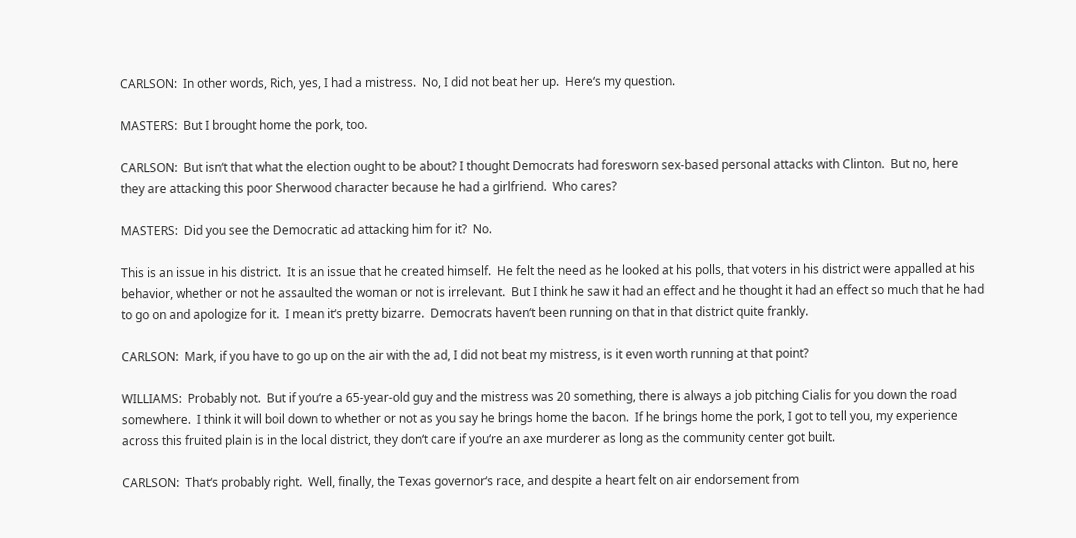CARLSON:  In other words, Rich, yes, I had a mistress.  No, I did not beat her up.  Here‘s my question.

MASTERS:  But I brought home the pork, too.

CARLSON:  But isn‘t that what the election ought to be about? I thought Democrats had foresworn sex-based personal attacks with Clinton.  But no, here they are attacking this poor Sherwood character because he had a girlfriend.  Who cares?

MASTERS:  Did you see the Democratic ad attacking him for it?  No.

This is an issue in his district.  It is an issue that he created himself.  He felt the need as he looked at his polls, that voters in his district were appalled at his behavior, whether or not he assaulted the woman or not is irrelevant.  But I think he saw it had an effect and he thought it had an effect so much that he had to go on and apologize for it.  I mean it‘s pretty bizarre.  Democrats haven‘t been running on that in that district quite frankly.

CARLSON:  Mark, if you have to go up on the air with the ad, I did not beat my mistress, is it even worth running at that point?

WILLIAMS:  Probably not.  But if you‘re a 65-year-old guy and the mistress was 20 something, there is always a job pitching Cialis for you down the road somewhere.  I think it will boil down to whether or not as you say he brings home the bacon.  If he brings home the pork, I got to tell you, my experience across this fruited plain is in the local district, they don‘t care if you‘re an axe murderer as long as the community center got built.

CARLSON:  That‘s probably right.  Well, finally, the Texas governor‘s race, and despite a heart felt on air endorsement from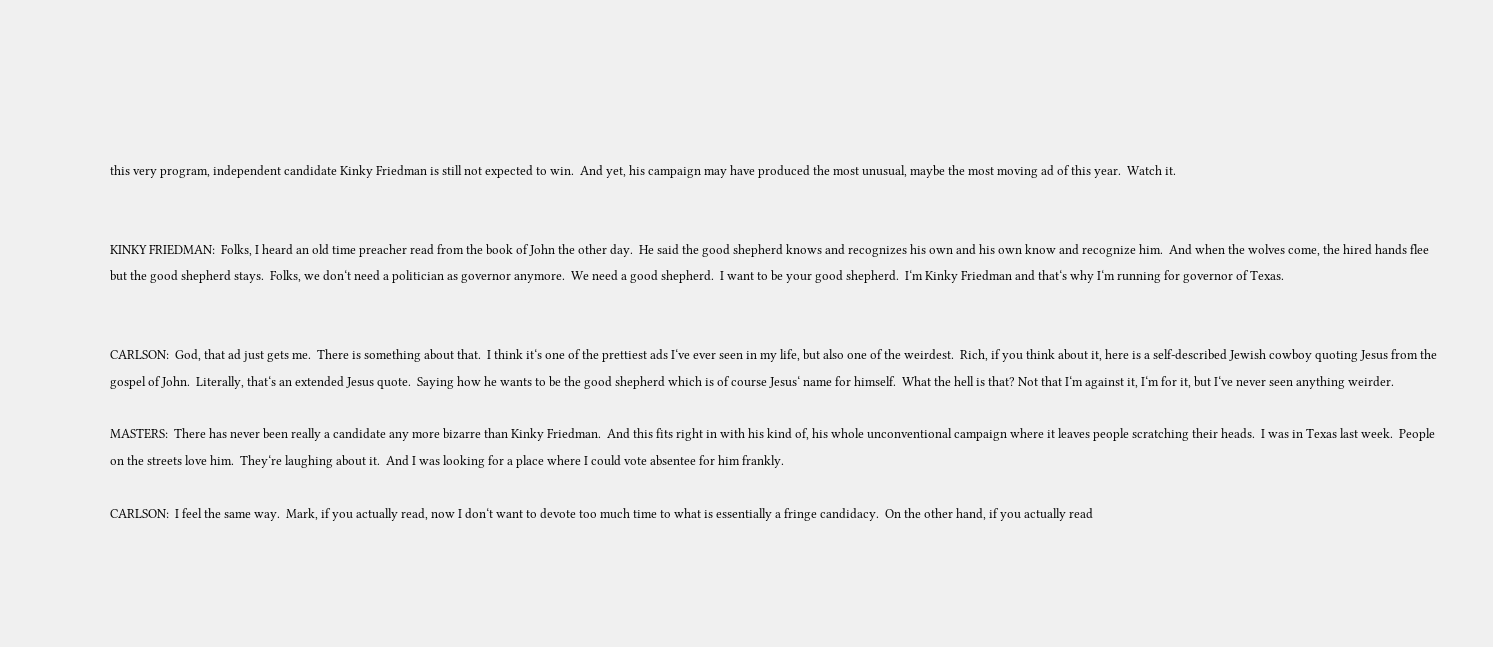this very program, independent candidate Kinky Friedman is still not expected to win.  And yet, his campaign may have produced the most unusual, maybe the most moving ad of this year.  Watch it.


KINKY FRIEDMAN:  Folks, I heard an old time preacher read from the book of John the other day.  He said the good shepherd knows and recognizes his own and his own know and recognize him.  And when the wolves come, the hired hands flee but the good shepherd stays.  Folks, we don‘t need a politician as governor anymore.  We need a good shepherd.  I want to be your good shepherd.  I‘m Kinky Friedman and that‘s why I‘m running for governor of Texas.


CARLSON:  God, that ad just gets me.  There is something about that.  I think it‘s one of the prettiest ads I‘ve ever seen in my life, but also one of the weirdest.  Rich, if you think about it, here is a self-described Jewish cowboy quoting Jesus from the gospel of John.  Literally, that‘s an extended Jesus quote.  Saying how he wants to be the good shepherd which is of course Jesus‘ name for himself.  What the hell is that? Not that I‘m against it, I‘m for it, but I‘ve never seen anything weirder.

MASTERS:  There has never been really a candidate any more bizarre than Kinky Friedman.  And this fits right in with his kind of, his whole unconventional campaign where it leaves people scratching their heads.  I was in Texas last week.  People on the streets love him.  They‘re laughing about it.  And I was looking for a place where I could vote absentee for him frankly.

CARLSON:  I feel the same way.  Mark, if you actually read, now I don‘t want to devote too much time to what is essentially a fringe candidacy.  On the other hand, if you actually read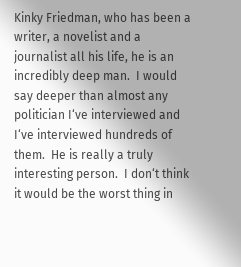Kinky Friedman, who has been a writer, a novelist and a journalist all his life, he is an incredibly deep man.  I would say deeper than almost any politician I‘ve interviewed and I‘ve interviewed hundreds of them.  He is really a truly interesting person.  I don‘t think it would be the worst thing in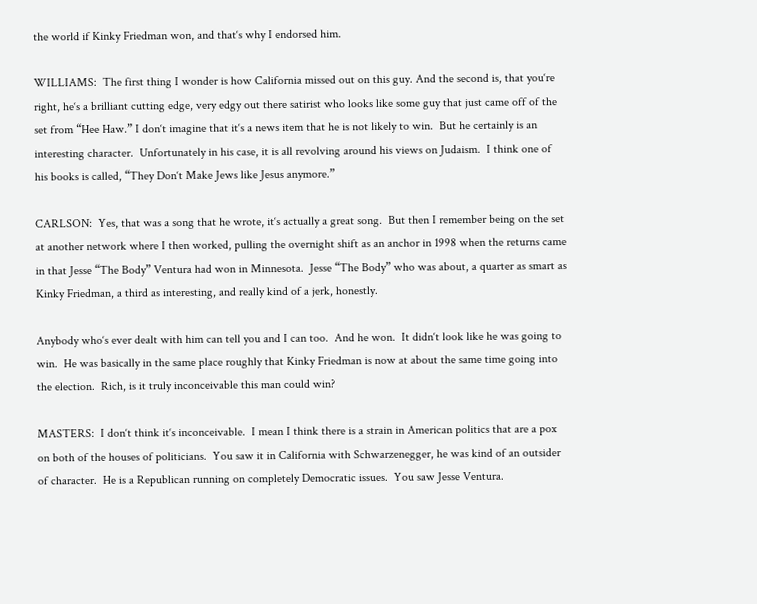the world if Kinky Friedman won, and that‘s why I endorsed him.

WILLIAMS:  The first thing I wonder is how California missed out on this guy. And the second is, that you‘re right, he‘s a brilliant cutting edge, very edgy out there satirist who looks like some guy that just came off of the set from “Hee Haw.” I don‘t imagine that it‘s a news item that he is not likely to win.  But he certainly is an interesting character.  Unfortunately in his case, it is all revolving around his views on Judaism.  I think one of his books is called, “They Don‘t Make Jews like Jesus anymore.”

CARLSON:  Yes, that was a song that he wrote, it‘s actually a great song.  But then I remember being on the set at another network where I then worked, pulling the overnight shift as an anchor in 1998 when the returns came in that Jesse “The Body” Ventura had won in Minnesota.  Jesse “The Body” who was about, a quarter as smart as Kinky Friedman, a third as interesting, and really kind of a jerk, honestly.

Anybody who‘s ever dealt with him can tell you and I can too.  And he won.  It didn‘t look like he was going to win.  He was basically in the same place roughly that Kinky Friedman is now at about the same time going into the election.  Rich, is it truly inconceivable this man could win?

MASTERS:  I don‘t think it‘s inconceivable.  I mean I think there is a strain in American politics that are a pox on both of the houses of politicians.  You saw it in California with Schwarzenegger, he was kind of an outsider of character.  He is a Republican running on completely Democratic issues.  You saw Jesse Ventura.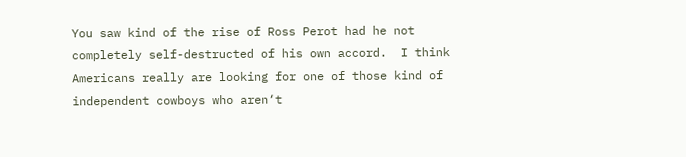You saw kind of the rise of Ross Perot had he not completely self-destructed of his own accord.  I think Americans really are looking for one of those kind of independent cowboys who aren‘t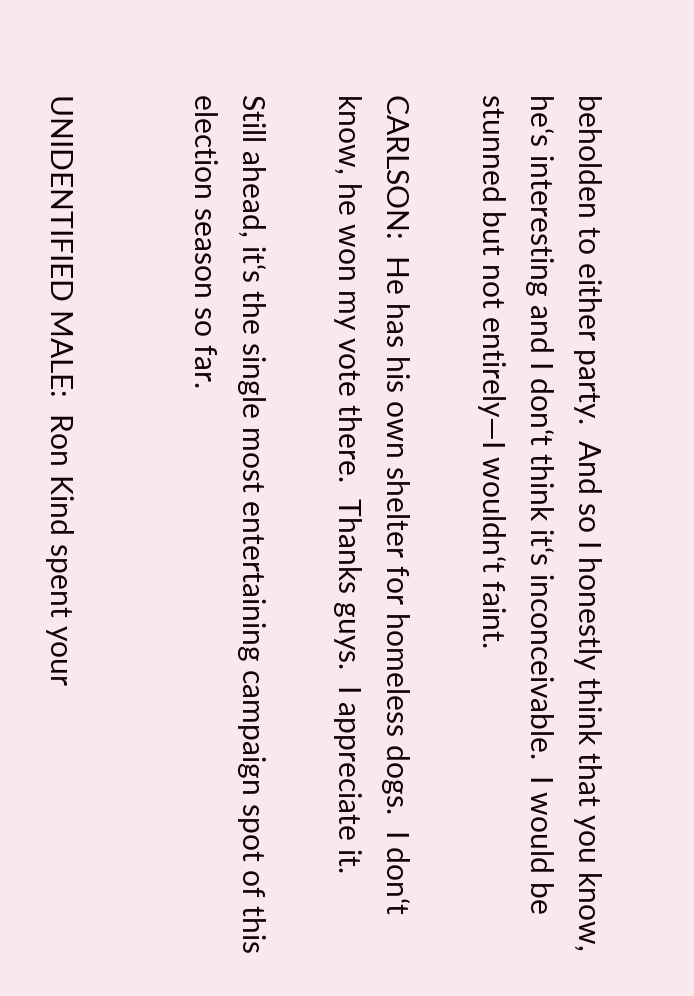beholden to either party.  And so I honestly think that you know, he‘s interesting and I don‘t think it‘s inconceivable.  I would be stunned but not entirely—I wouldn‘t faint.

CARLSON:  He has his own shelter for homeless dogs.  I don‘t know, he won my vote there.  Thanks guys.  I appreciate it.

Still ahead, it‘s the single most entertaining campaign spot of this election season so far.


UNIDENTIFIED MALE:  Ron Kind spent your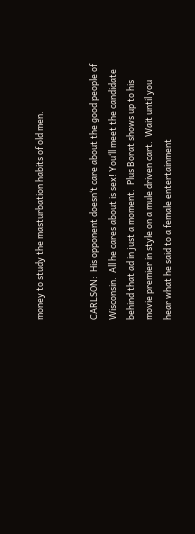money to study the masturbation habits of old men.


CARLSON:  His opponent doesn‘t care about the good people of Wisconsin.  All he cares about is sex! You‘ll meet the candidate behind that ad in just a moment.  Plus Borat shows up to his movie premier in style on a mule driven cart.  Wait until you hear what he said to a female entertainment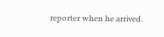reporter when he arrived.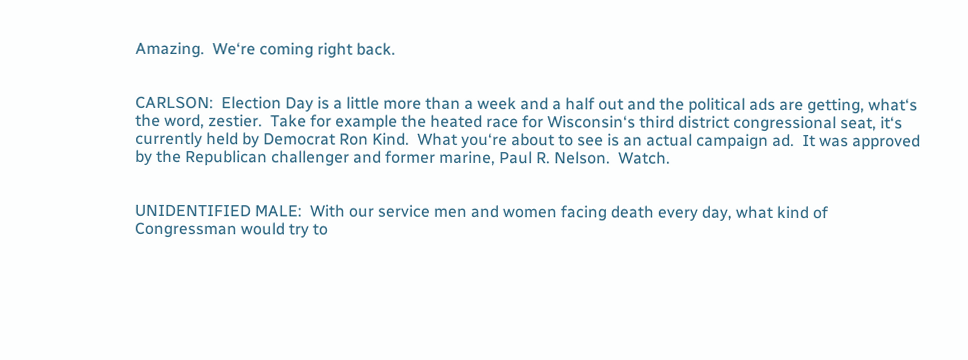Amazing.  We‘re coming right back.


CARLSON:  Election Day is a little more than a week and a half out and the political ads are getting, what‘s the word, zestier.  Take for example the heated race for Wisconsin‘s third district congressional seat, it‘s currently held by Democrat Ron Kind.  What you‘re about to see is an actual campaign ad.  It was approved by the Republican challenger and former marine, Paul R. Nelson.  Watch.


UNIDENTIFIED MALE:  With our service men and women facing death every day, what kind of Congressman would try to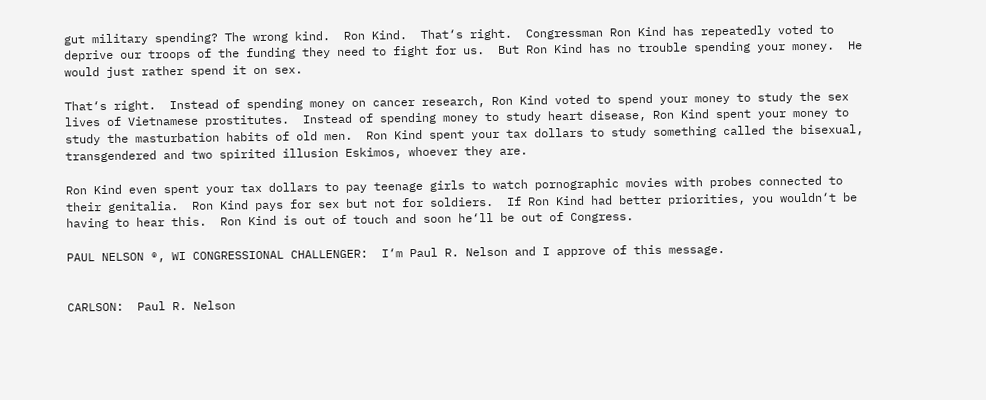gut military spending? The wrong kind.  Ron Kind.  That‘s right.  Congressman Ron Kind has repeatedly voted to deprive our troops of the funding they need to fight for us.  But Ron Kind has no trouble spending your money.  He would just rather spend it on sex.

That‘s right.  Instead of spending money on cancer research, Ron Kind voted to spend your money to study the sex lives of Vietnamese prostitutes.  Instead of spending money to study heart disease, Ron Kind spent your money to study the masturbation habits of old men.  Ron Kind spent your tax dollars to study something called the bisexual, transgendered and two spirited illusion Eskimos, whoever they are.

Ron Kind even spent your tax dollars to pay teenage girls to watch pornographic movies with probes connected to their genitalia.  Ron Kind pays for sex but not for soldiers.  If Ron Kind had better priorities, you wouldn‘t be having to hear this.  Ron Kind is out of touch and soon he‘ll be out of Congress.

PAUL NELSON ®, WI CONGRESSIONAL CHALLENGER:  I‘m Paul R. Nelson and I approve of this message.


CARLSON:  Paul R. Nelson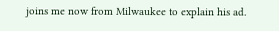joins me now from Milwaukee to explain his ad.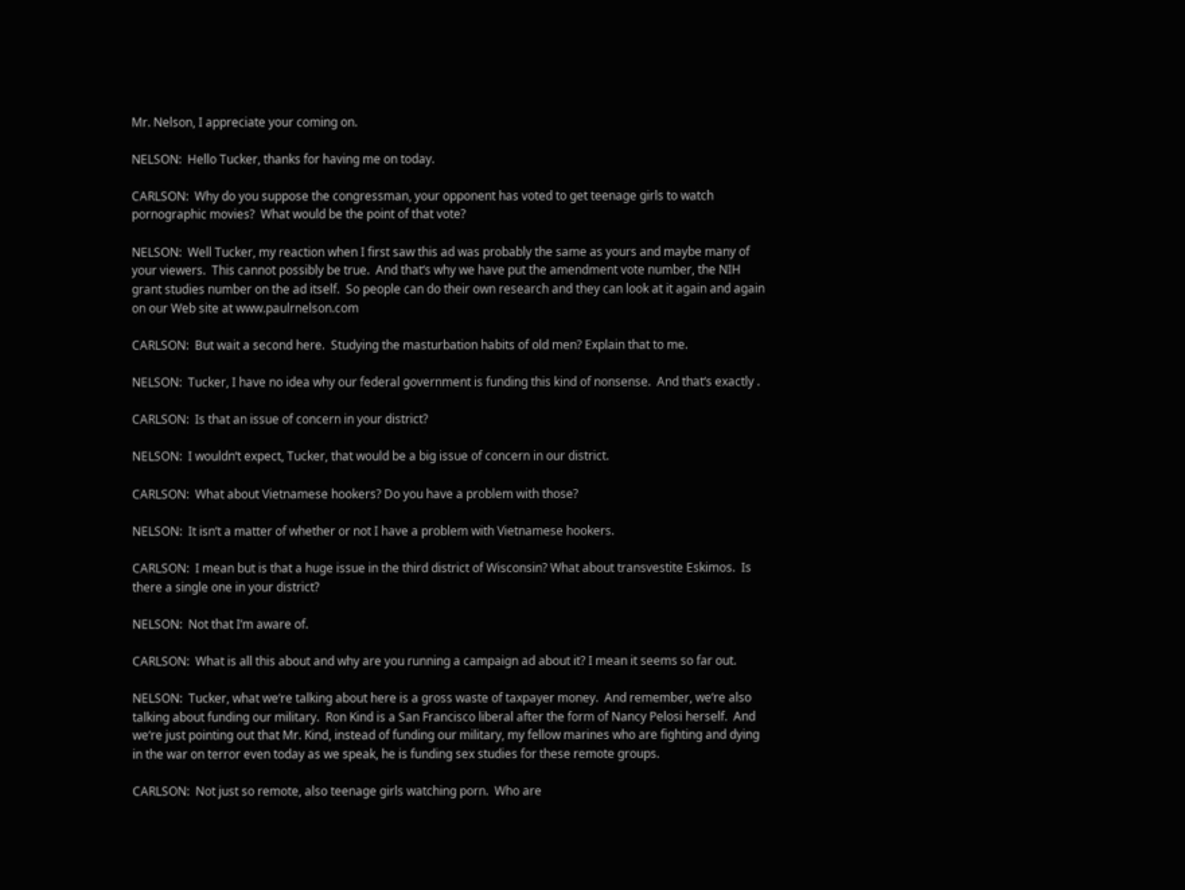Mr. Nelson, I appreciate your coming on.

NELSON:  Hello Tucker, thanks for having me on today.

CARLSON:  Why do you suppose the congressman, your opponent has voted to get teenage girls to watch pornographic movies?  What would be the point of that vote?

NELSON:  Well Tucker, my reaction when I first saw this ad was probably the same as yours and maybe many of your viewers.  This cannot possibly be true.  And that‘s why we have put the amendment vote number, the NIH grant studies number on the ad itself.  So people can do their own research and they can look at it again and again on our Web site at www.paulrnelson.com

CARLSON:  But wait a second here.  Studying the masturbation habits of old men? Explain that to me.

NELSON:  Tucker, I have no idea why our federal government is funding this kind of nonsense.  And that‘s exactly .

CARLSON:  Is that an issue of concern in your district?

NELSON:  I wouldn‘t expect, Tucker, that would be a big issue of concern in our district.

CARLSON:  What about Vietnamese hookers? Do you have a problem with those?

NELSON:  It isn‘t a matter of whether or not I have a problem with Vietnamese hookers.

CARLSON:  I mean but is that a huge issue in the third district of Wisconsin? What about transvestite Eskimos.  Is there a single one in your district?

NELSON:  Not that I‘m aware of.

CARLSON:  What is all this about and why are you running a campaign ad about it? I mean it seems so far out.

NELSON:  Tucker, what we‘re talking about here is a gross waste of taxpayer money.  And remember, we‘re also talking about funding our military.  Ron Kind is a San Francisco liberal after the form of Nancy Pelosi herself.  And we‘re just pointing out that Mr. Kind, instead of funding our military, my fellow marines who are fighting and dying in the war on terror even today as we speak, he is funding sex studies for these remote groups.

CARLSON:  Not just so remote, also teenage girls watching porn.  Who are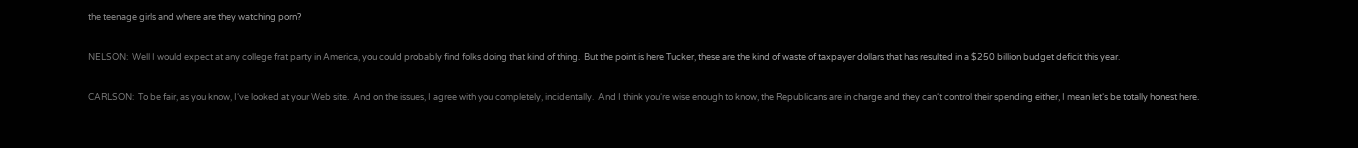the teenage girls and where are they watching porn?

NELSON:  Well I would expect at any college frat party in America, you could probably find folks doing that kind of thing.  But the point is here Tucker, these are the kind of waste of taxpayer dollars that has resulted in a $250 billion budget deficit this year.

CARLSON:  To be fair, as you know, I‘ve looked at your Web site.  And on the issues, I agree with you completely, incidentally.  And I think you‘re wise enough to know, the Republicans are in charge and they can‘t control their spending either, I mean let‘s be totally honest here.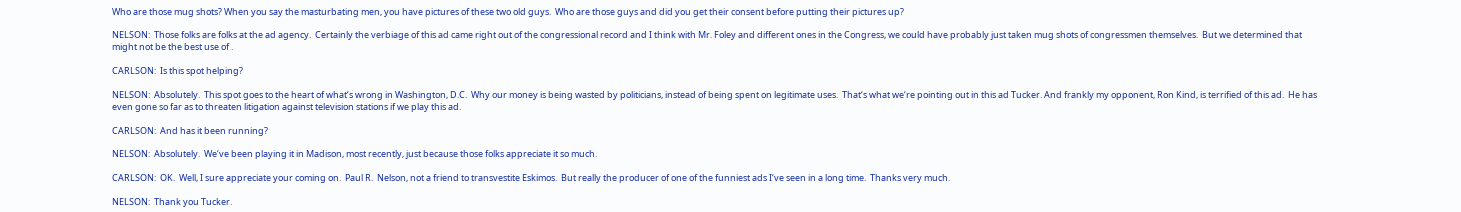Who are those mug shots? When you say the masturbating men, you have pictures of these two old guys.  Who are those guys and did you get their consent before putting their pictures up?

NELSON:  Those folks are folks at the ad agency.  Certainly the verbiage of this ad came right out of the congressional record and I think with Mr. Foley and different ones in the Congress, we could have probably just taken mug shots of congressmen themselves.  But we determined that might not be the best use of .

CARLSON:  Is this spot helping?

NELSON:  Absolutely.  This spot goes to the heart of what‘s wrong in Washington, D.C.  Why our money is being wasted by politicians, instead of being spent on legitimate uses.  That‘s what we‘re pointing out in this ad Tucker. And frankly my opponent, Ron Kind, is terrified of this ad.  He has even gone so far as to threaten litigation against television stations if we play this ad.

CARLSON:  And has it been running?

NELSON:  Absolutely.  We‘ve been playing it in Madison, most recently, just because those folks appreciate it so much.

CARLSON:  OK.  Well, I sure appreciate your coming on.  Paul R.  Nelson, not a friend to transvestite Eskimos.  But really the producer of one of the funniest ads I‘ve seen in a long time.  Thanks very much.

NELSON:  Thank you Tucker.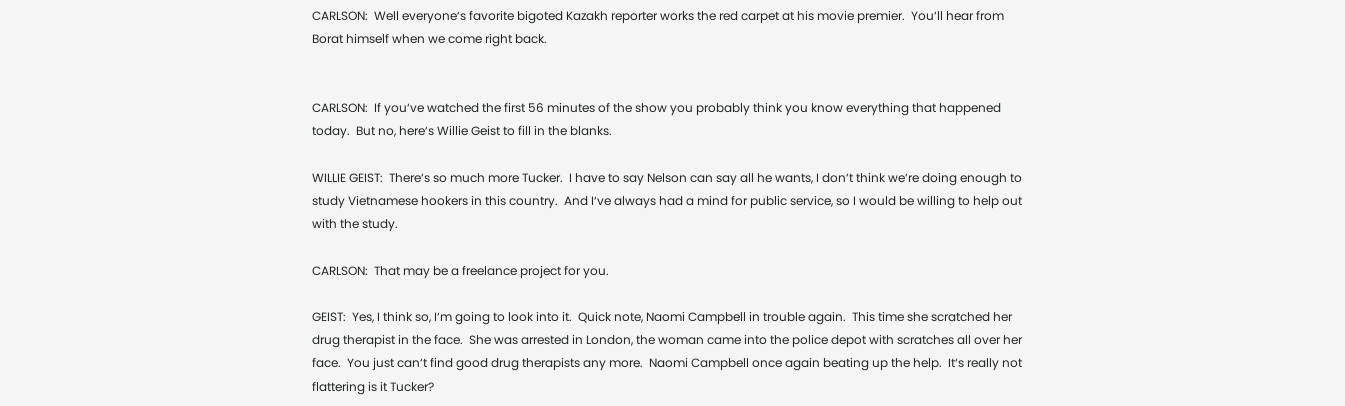CARLSON:  Well everyone‘s favorite bigoted Kazakh reporter works the red carpet at his movie premier.  You‘ll hear from Borat himself when we come right back.


CARLSON:  If you‘ve watched the first 56 minutes of the show you probably think you know everything that happened today.  But no, here‘s Willie Geist to fill in the blanks.

WILLIE GEIST:  There‘s so much more Tucker.  I have to say Nelson can say all he wants, I don‘t think we‘re doing enough to study Vietnamese hookers in this country.  And I‘ve always had a mind for public service, so I would be willing to help out with the study.

CARLSON:  That may be a freelance project for you.

GEIST:  Yes, I think so, I‘m going to look into it.  Quick note, Naomi Campbell in trouble again.  This time she scratched her drug therapist in the face.  She was arrested in London, the woman came into the police depot with scratches all over her face.  You just can‘t find good drug therapists any more.  Naomi Campbell once again beating up the help.  It‘s really not flattering is it Tucker?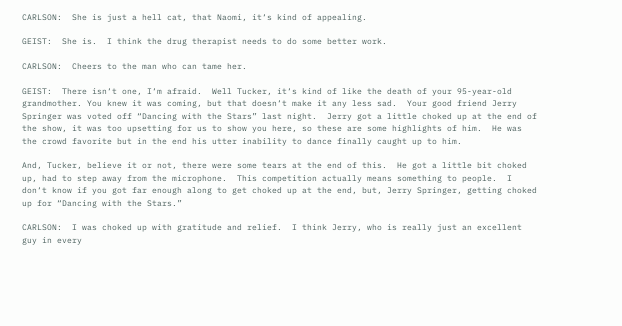CARLSON:  She is just a hell cat, that Naomi, it‘s kind of appealing.

GEIST:  She is.  I think the drug therapist needs to do some better work.

CARLSON:  Cheers to the man who can tame her.

GEIST:  There isn‘t one, I‘m afraid.  Well Tucker, it‘s kind of like the death of your 95-year-old grandmother. You knew it was coming, but that doesn‘t make it any less sad.  Your good friend Jerry Springer was voted off “Dancing with the Stars” last night.  Jerry got a little choked up at the end of the show, it was too upsetting for us to show you here, so these are some highlights of him.  He was the crowd favorite but in the end his utter inability to dance finally caught up to him.

And, Tucker, believe it or not, there were some tears at the end of this.  He got a little bit choked up, had to step away from the microphone.  This competition actually means something to people.  I don‘t know if you got far enough along to get choked up at the end, but, Jerry Springer, getting choked up for “Dancing with the Stars.”

CARLSON:  I was choked up with gratitude and relief.  I think Jerry, who is really just an excellent guy in every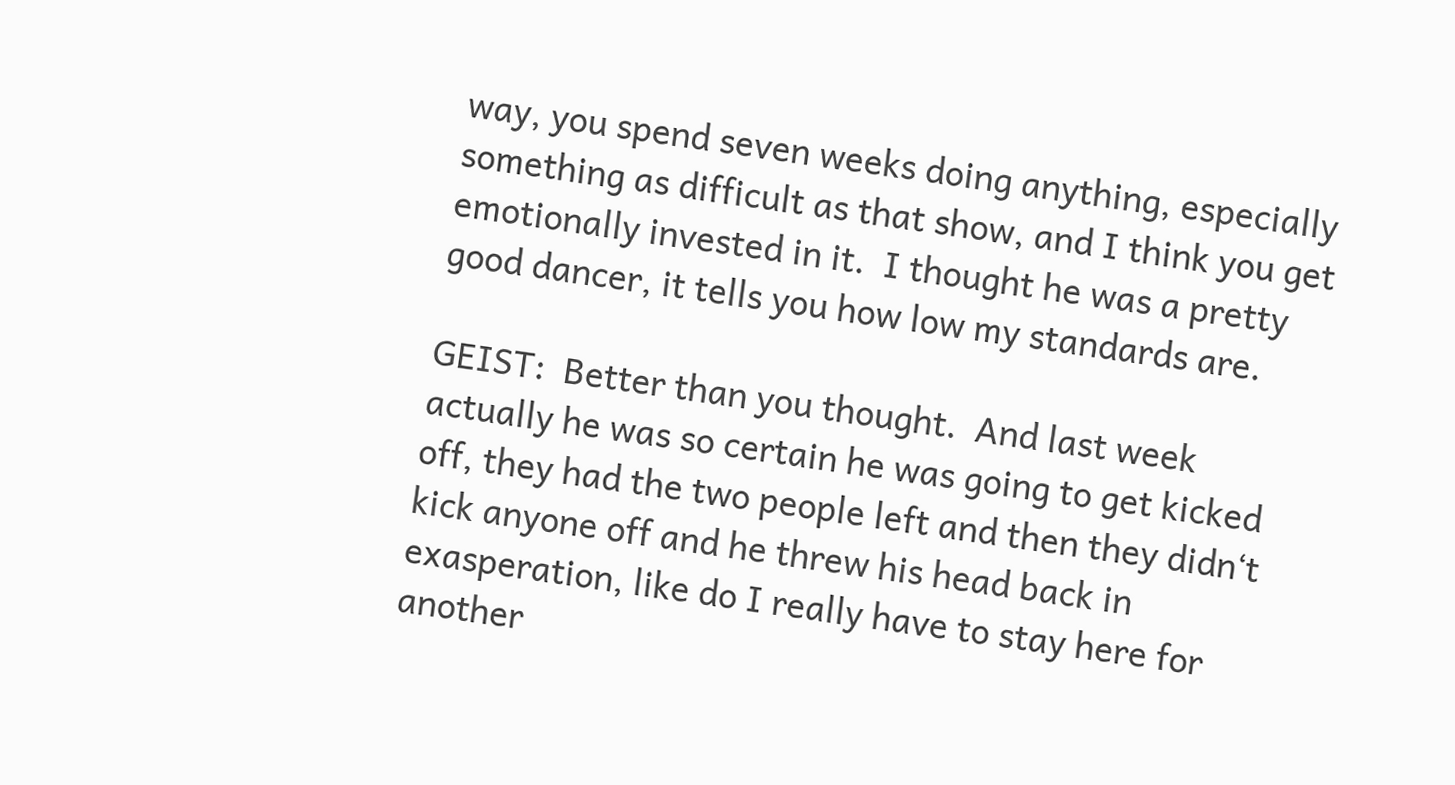way, you spend seven weeks doing anything, especially something as difficult as that show, and I think you get emotionally invested in it.  I thought he was a pretty good dancer, it tells you how low my standards are.

GEIST:  Better than you thought.  And last week actually he was so certain he was going to get kicked off, they had the two people left and then they didn‘t kick anyone off and he threw his head back in exasperation, like do I really have to stay here for another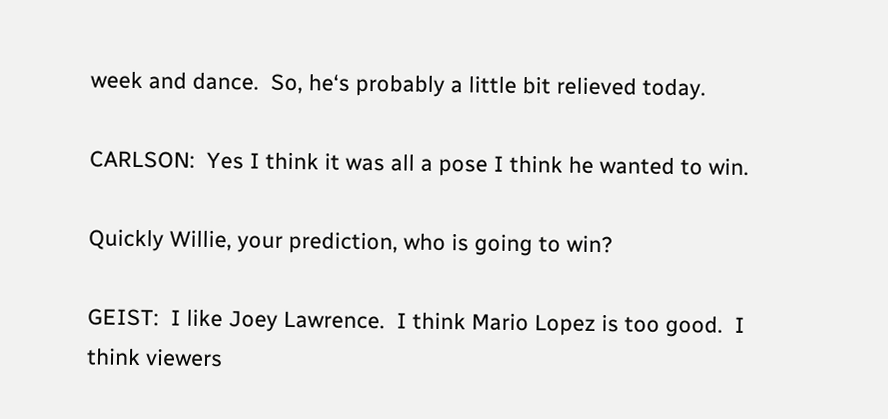week and dance.  So, he‘s probably a little bit relieved today.

CARLSON:  Yes I think it was all a pose I think he wanted to win.

Quickly Willie, your prediction, who is going to win?

GEIST:  I like Joey Lawrence.  I think Mario Lopez is too good.  I think viewers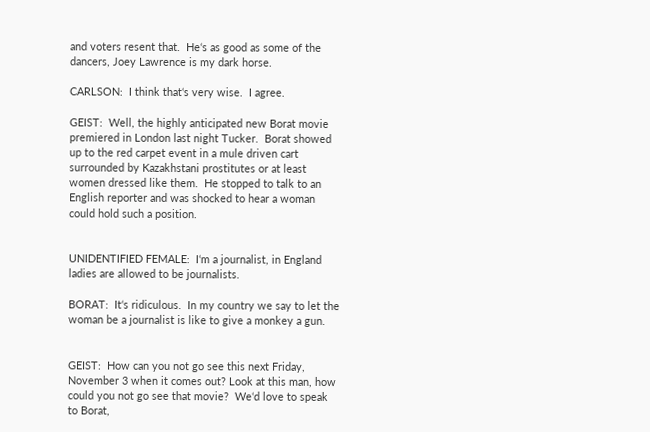and voters resent that.  He‘s as good as some of the dancers, Joey Lawrence is my dark horse.

CARLSON:  I think that‘s very wise.  I agree.

GEIST:  Well, the highly anticipated new Borat movie premiered in London last night Tucker.  Borat showed up to the red carpet event in a mule driven cart surrounded by Kazakhstani prostitutes or at least women dressed like them.  He stopped to talk to an English reporter and was shocked to hear a woman could hold such a position.


UNIDENTIFIED FEMALE:  I‘m a journalist, in England ladies are allowed to be journalists.

BORAT:  It‘s ridiculous.  In my country we say to let the woman be a journalist is like to give a monkey a gun.


GEIST:  How can you not go see this next Friday, November 3 when it comes out? Look at this man, how could you not go see that movie?  We‘d love to speak to Borat,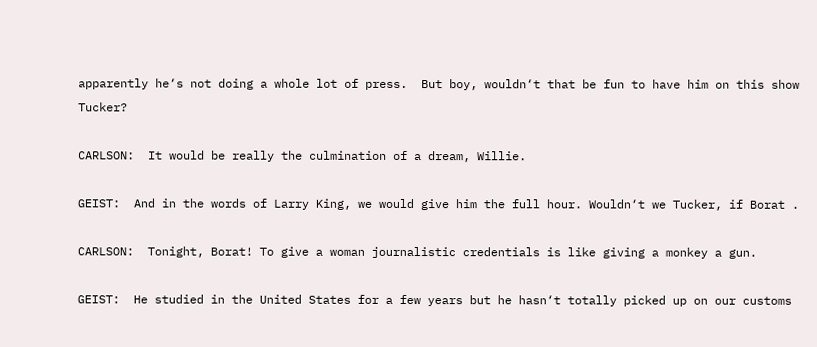apparently he‘s not doing a whole lot of press.  But boy, wouldn‘t that be fun to have him on this show Tucker?

CARLSON:  It would be really the culmination of a dream, Willie.

GEIST:  And in the words of Larry King, we would give him the full hour. Wouldn‘t we Tucker, if Borat .

CARLSON:  Tonight, Borat! To give a woman journalistic credentials is like giving a monkey a gun.

GEIST:  He studied in the United States for a few years but he hasn‘t totally picked up on our customs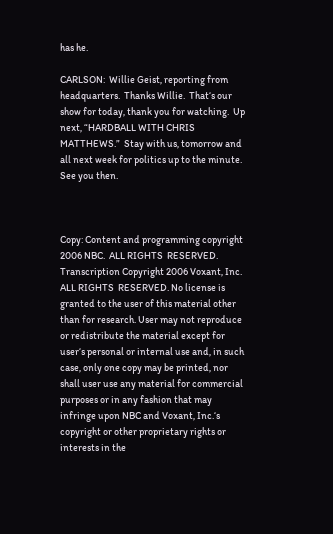has he.

CARLSON:  Willie Geist, reporting from headquarters.  Thanks Willie.  That‘s our show for today, thank you for watching.  Up next, “HARDBALL WITH CHRIS MATTHEWS.”  Stay with us, tomorrow and all next week for politics up to the minute.  See you then.



Copy: Content and programming copyright 2006 NBC.  ALL RIGHTS  RESERVED. Transcription Copyright 2006 Voxant, Inc.  ALL RIGHTS  RESERVED. No license is granted to the user of this material other than for research. User may not reproduce or redistribute the material except for user‘s personal or internal use and, in such case, only one copy may be printed, nor shall user use any material for commercial purposes or in any fashion that may infringe upon NBC and Voxant, Inc.‘s copyright or other proprietary rights or interests in the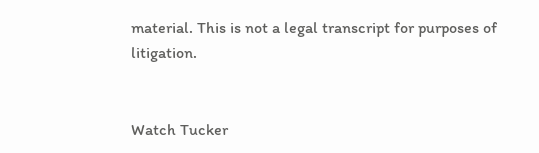material. This is not a legal transcript for purposes of litigation.


Watch Tucker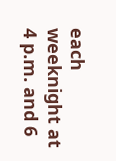each weeknight at 4 p.m. and 6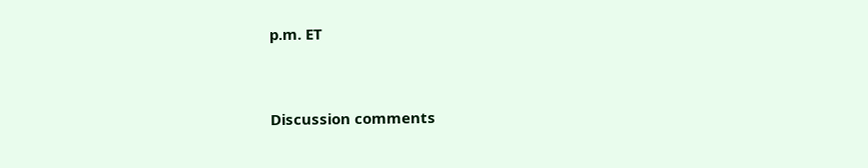p.m. ET


Discussion comments